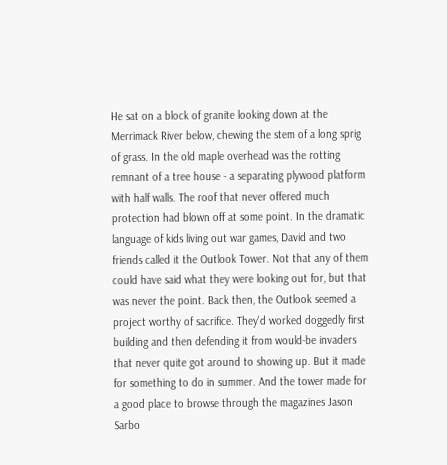He sat on a block of granite looking down at the Merrimack River below, chewing the stem of a long sprig of grass. In the old maple overhead was the rotting remnant of a tree house - a separating plywood platform with half walls. The roof that never offered much protection had blown off at some point. In the dramatic language of kids living out war games, David and two friends called it the Outlook Tower. Not that any of them could have said what they were looking out for, but that was never the point. Back then, the Outlook seemed a project worthy of sacrifice. They'd worked doggedly first building and then defending it from would-be invaders that never quite got around to showing up. But it made for something to do in summer. And the tower made for a good place to browse through the magazines Jason Sarbo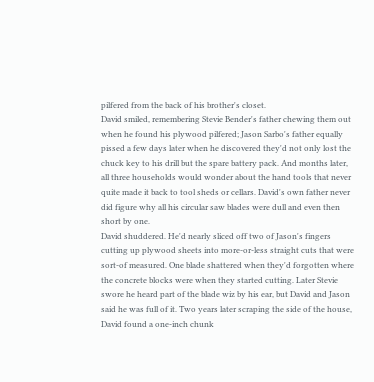pilfered from the back of his brother's closet.
David smiled, remembering Stevie Bender's father chewing them out when he found his plywood pilfered; Jason Sarbo's father equally pissed a few days later when he discovered they'd not only lost the chuck key to his drill but the spare battery pack. And months later, all three households would wonder about the hand tools that never quite made it back to tool sheds or cellars. David's own father never did figure why all his circular saw blades were dull and even then short by one.
David shuddered. He'd nearly sliced off two of Jason's fingers cutting up plywood sheets into more-or-less straight cuts that were sort-of measured. One blade shattered when they'd forgotten where the concrete blocks were when they started cutting. Later Stevie swore he heard part of the blade wiz by his ear, but David and Jason said he was full of it. Two years later scraping the side of the house, David found a one-inch chunk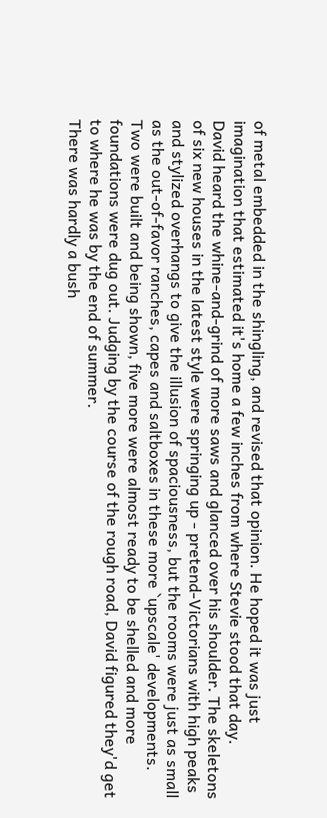of metal embedded in the shingling, and revised that opinion. He hoped it was just imagination that estimated it's home a few inches from where Stevie stood that day.
David heard the whine-and-grind of more saws and glanced over his shoulder. The skeletons of six new houses in the latest style were springing up - pretend-Victorians with high peaks and stylized overhangs to give the illusion of spaciousness, but the rooms were just as small as the out-of-favor ranches, capes and saltboxes in these more `upscale' developments. Two were built and being shown, five more were almost ready to be shelled and more foundations were dug out. Judging by the course of the rough road, David figured they'd get to where he was by the end of summer.
There was hardly a bush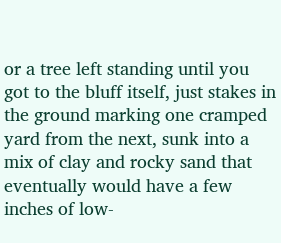or a tree left standing until you got to the bluff itself, just stakes in the ground marking one cramped yard from the next, sunk into a mix of clay and rocky sand that eventually would have a few inches of low-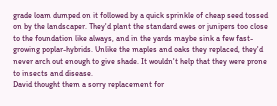grade loam dumped on it followed by a quick sprinkle of cheap seed tossed on by the landscaper. They'd plant the standard ewes or junipers too close to the foundation like always, and in the yards maybe sink a few fast-growing poplar-hybrids. Unlike the maples and oaks they replaced, they'd never arch out enough to give shade. It wouldn't help that they were prone to insects and disease.
David thought them a sorry replacement for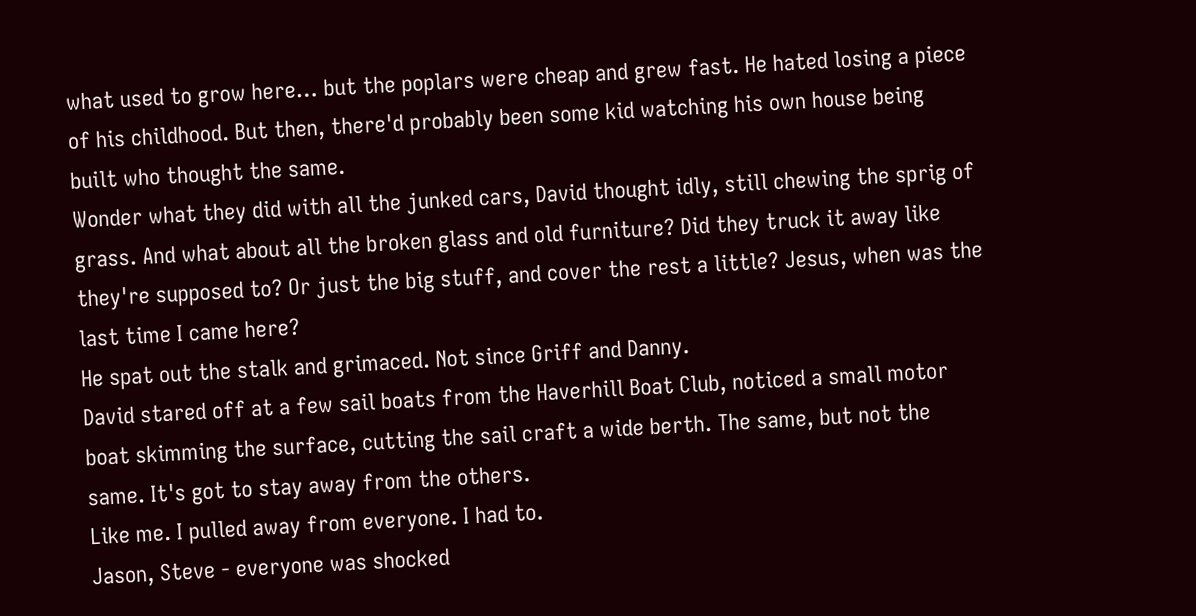what used to grow here… but the poplars were cheap and grew fast. He hated losing a piece of his childhood. But then, there'd probably been some kid watching his own house being built who thought the same.
Wonder what they did with all the junked cars, David thought idly, still chewing the sprig of grass. And what about all the broken glass and old furniture? Did they truck it away like they're supposed to? Or just the big stuff, and cover the rest a little? Jesus, when was the last time I came here?
He spat out the stalk and grimaced. Not since Griff and Danny.
David stared off at a few sail boats from the Haverhill Boat Club, noticed a small motor boat skimming the surface, cutting the sail craft a wide berth. The same, but not the same. It's got to stay away from the others.
Like me. I pulled away from everyone. I had to.
Jason, Steve - everyone was shocked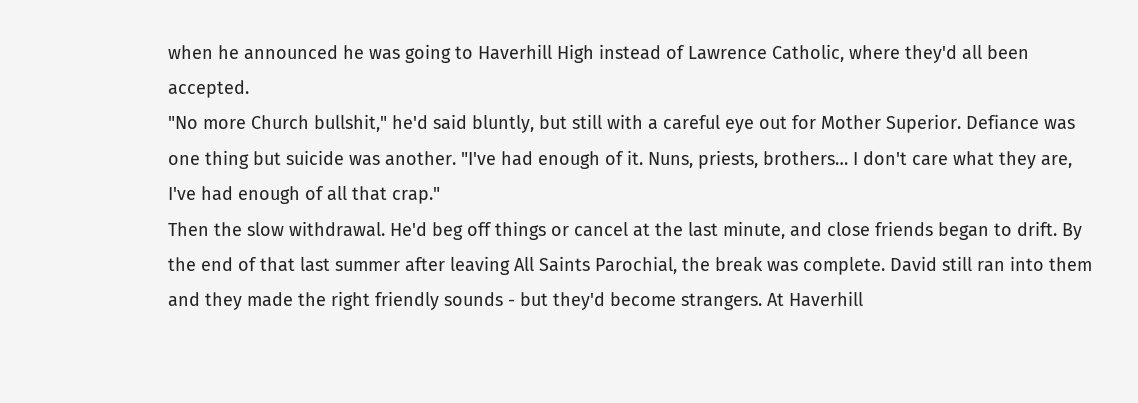when he announced he was going to Haverhill High instead of Lawrence Catholic, where they'd all been accepted.
"No more Church bullshit," he'd said bluntly, but still with a careful eye out for Mother Superior. Defiance was one thing but suicide was another. "I've had enough of it. Nuns, priests, brothers… I don't care what they are, I've had enough of all that crap."
Then the slow withdrawal. He'd beg off things or cancel at the last minute, and close friends began to drift. By the end of that last summer after leaving All Saints Parochial, the break was complete. David still ran into them and they made the right friendly sounds - but they'd become strangers. At Haverhill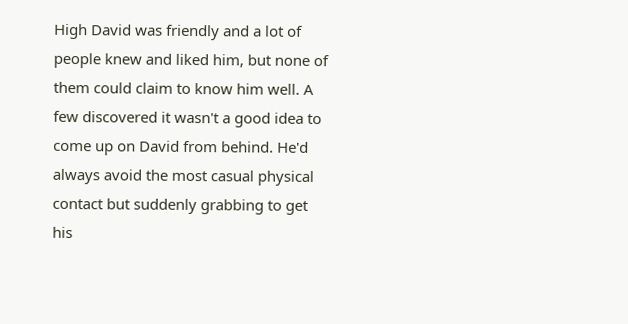High David was friendly and a lot of people knew and liked him, but none of them could claim to know him well. A few discovered it wasn't a good idea to come up on David from behind. He'd always avoid the most casual physical contact but suddenly grabbing to get his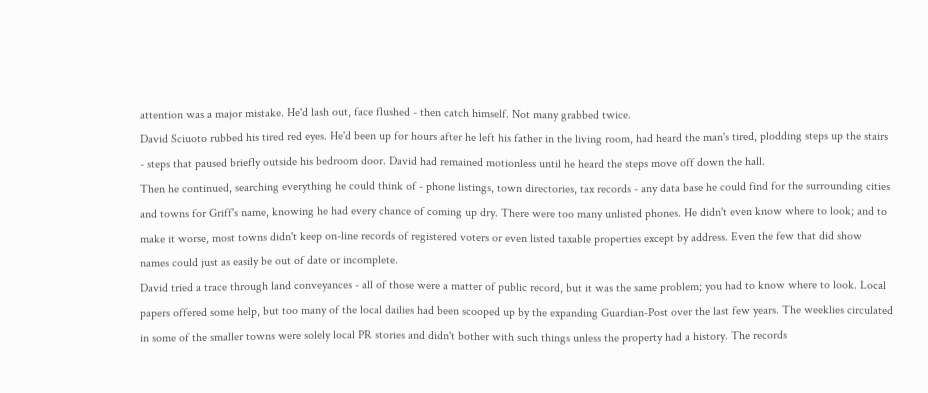attention was a major mistake. He'd lash out, face flushed - then catch himself. Not many grabbed twice.
David Sciuoto rubbed his tired red eyes. He'd been up for hours after he left his father in the living room, had heard the man's tired, plodding steps up the stairs - steps that paused briefly outside his bedroom door. David had remained motionless until he heard the steps move off down the hall.
Then he continued, searching everything he could think of - phone listings, town directories, tax records - any data base he could find for the surrounding cities and towns for Griff's name, knowing he had every chance of coming up dry. There were too many unlisted phones. He didn't even know where to look; and to make it worse, most towns didn't keep on-line records of registered voters or even listed taxable properties except by address. Even the few that did show names could just as easily be out of date or incomplete.
David tried a trace through land conveyances - all of those were a matter of public record, but it was the same problem; you had to know where to look. Local papers offered some help, but too many of the local dailies had been scooped up by the expanding Guardian-Post over the last few years. The weeklies circulated in some of the smaller towns were solely local PR stories and didn't bother with such things unless the property had a history. The records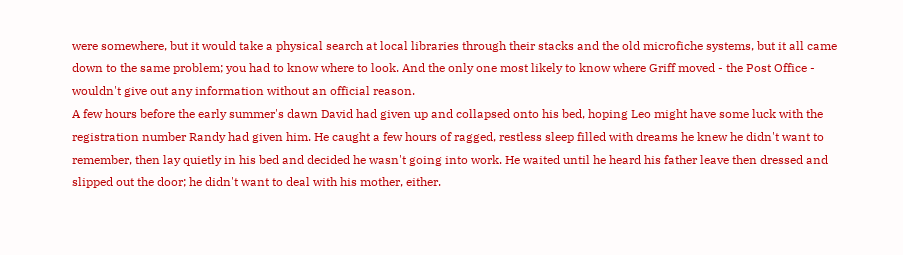were somewhere, but it would take a physical search at local libraries through their stacks and the old microfiche systems, but it all came down to the same problem; you had to know where to look. And the only one most likely to know where Griff moved - the Post Office - wouldn't give out any information without an official reason.
A few hours before the early summer's dawn David had given up and collapsed onto his bed, hoping Leo might have some luck with the registration number Randy had given him. He caught a few hours of ragged, restless sleep filled with dreams he knew he didn't want to remember, then lay quietly in his bed and decided he wasn't going into work. He waited until he heard his father leave then dressed and slipped out the door; he didn't want to deal with his mother, either.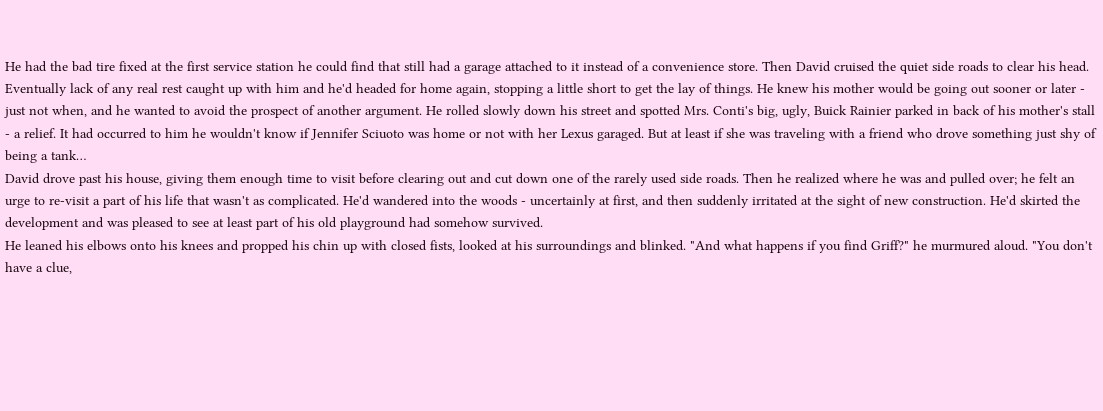He had the bad tire fixed at the first service station he could find that still had a garage attached to it instead of a convenience store. Then David cruised the quiet side roads to clear his head.
Eventually lack of any real rest caught up with him and he'd headed for home again, stopping a little short to get the lay of things. He knew his mother would be going out sooner or later - just not when, and he wanted to avoid the prospect of another argument. He rolled slowly down his street and spotted Mrs. Conti's big, ugly, Buick Rainier parked in back of his mother's stall - a relief. It had occurred to him he wouldn't know if Jennifer Sciuoto was home or not with her Lexus garaged. But at least if she was traveling with a friend who drove something just shy of being a tank…
David drove past his house, giving them enough time to visit before clearing out and cut down one of the rarely used side roads. Then he realized where he was and pulled over; he felt an urge to re-visit a part of his life that wasn't as complicated. He'd wandered into the woods - uncertainly at first, and then suddenly irritated at the sight of new construction. He'd skirted the development and was pleased to see at least part of his old playground had somehow survived.
He leaned his elbows onto his knees and propped his chin up with closed fists, looked at his surroundings and blinked. "And what happens if you find Griff?" he murmured aloud. "You don't have a clue,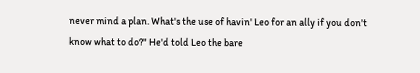never mind a plan. What's the use of havin' Leo for an ally if you don't know what to do?" He'd told Leo the bare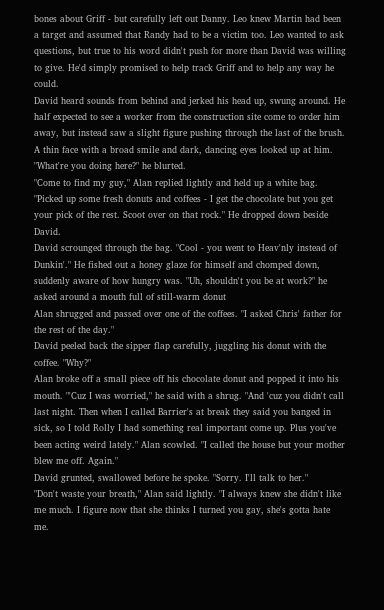bones about Griff - but carefully left out Danny. Leo knew Martin had been a target and assumed that Randy had to be a victim too. Leo wanted to ask questions, but true to his word didn't push for more than David was willing to give. He'd simply promised to help track Griff and to help any way he could.
David heard sounds from behind and jerked his head up, swung around. He half expected to see a worker from the construction site come to order him away, but instead saw a slight figure pushing through the last of the brush. A thin face with a broad smile and dark, dancing eyes looked up at him. "What're you doing here?" he blurted.
"Come to find my guy," Alan replied lightly and held up a white bag. "Picked up some fresh donuts and coffees - I get the chocolate but you get your pick of the rest. Scoot over on that rock." He dropped down beside David.
David scrounged through the bag. "Cool - you went to Heav'nly instead of Dunkin'." He fished out a honey glaze for himself and chomped down, suddenly aware of how hungry was. "Uh, shouldn't you be at work?" he asked around a mouth full of still-warm donut
Alan shrugged and passed over one of the coffees. "I asked Chris' father for the rest of the day."
David peeled back the sipper flap carefully, juggling his donut with the coffee. "Why?"
Alan broke off a small piece off his chocolate donut and popped it into his mouth. "'Cuz I was worried," he said with a shrug. "And 'cuz you didn't call last night. Then when I called Barrier's at break they said you banged in sick, so I told Rolly I had something real important come up. Plus you've been acting weird lately." Alan scowled. "I called the house but your mother blew me off. Again."
David grunted, swallowed before he spoke. "Sorry. I'll talk to her."
"Don't waste your breath," Alan said lightly. "I always knew she didn't like me much. I figure now that she thinks I turned you gay, she's gotta hate me.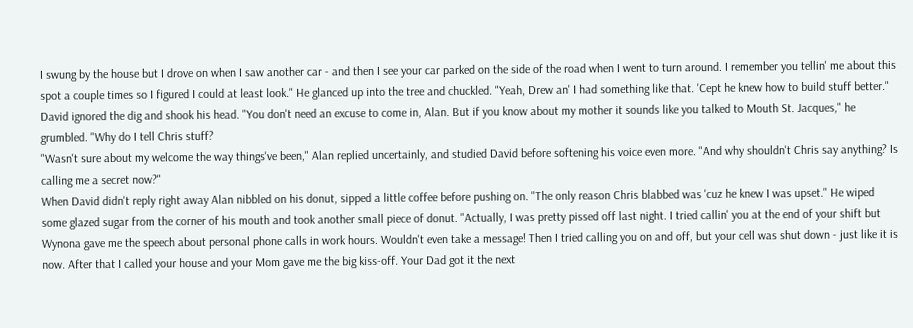I swung by the house but I drove on when I saw another car - and then I see your car parked on the side of the road when I went to turn around. I remember you tellin' me about this spot a couple times so I figured I could at least look." He glanced up into the tree and chuckled. "Yeah, Drew an' I had something like that. 'Cept he knew how to build stuff better."
David ignored the dig and shook his head. "You don't need an excuse to come in, Alan. But if you know about my mother it sounds like you talked to Mouth St. Jacques," he grumbled. "Why do I tell Chris stuff?
"Wasn't sure about my welcome the way things've been," Alan replied uncertainly, and studied David before softening his voice even more. "And why shouldn't Chris say anything? Is calling me a secret now?"
When David didn't reply right away Alan nibbled on his donut, sipped a little coffee before pushing on. "The only reason Chris blabbed was 'cuz he knew I was upset." He wiped some glazed sugar from the corner of his mouth and took another small piece of donut. "Actually, I was pretty pissed off last night. I tried callin' you at the end of your shift but Wynona gave me the speech about personal phone calls in work hours. Wouldn't even take a message! Then I tried calling you on and off, but your cell was shut down - just like it is now. After that I called your house and your Mom gave me the big kiss-off. Your Dad got it the next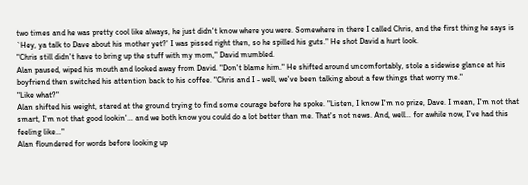two times and he was pretty cool like always, he just didn't know where you were. Somewhere in there I called Chris, and the first thing he says is `Hey, ya talk to Dave about his mother yet?' I was pissed right then, so he spilled his guts." He shot David a hurt look.
"Chris still didn't have to bring up the stuff with my mom," David mumbled.
Alan paused, wiped his mouth and looked away from David. "Don't blame him." He shifted around uncomfortably, stole a sidewise glance at his boyfriend then switched his attention back to his coffee. "Chris and I - well, we've been talking about a few things that worry me."
"Like what?"
Alan shifted his weight, stared at the ground trying to find some courage before he spoke. "Listen, I know I'm no prize, Dave. I mean, I'm not that smart, I'm not that good lookin'… and we both know you could do a lot better than me. That's not news. And, well… for awhile now, I've had this feeling like…"
Alan floundered for words before looking up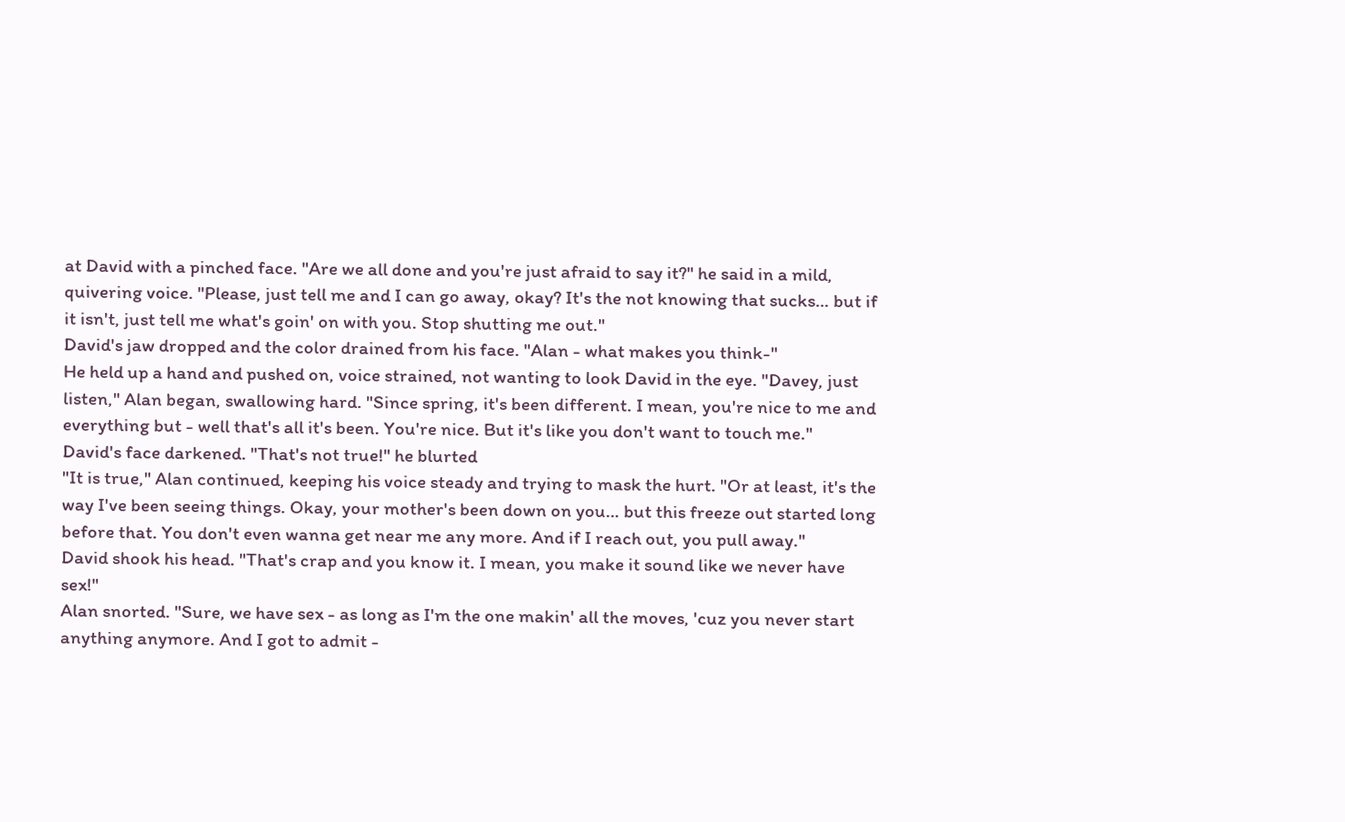at David with a pinched face. "Are we all done and you're just afraid to say it?" he said in a mild, quivering voice. "Please, just tell me and I can go away, okay? It's the not knowing that sucks… but if it isn't, just tell me what's goin' on with you. Stop shutting me out."
David's jaw dropped and the color drained from his face. "Alan - what makes you think-"
He held up a hand and pushed on, voice strained, not wanting to look David in the eye. "Davey, just listen," Alan began, swallowing hard. "Since spring, it's been different. I mean, you're nice to me and everything but - well that's all it's been. You're nice. But it's like you don't want to touch me."
David's face darkened. "That's not true!" he blurted
"It is true," Alan continued, keeping his voice steady and trying to mask the hurt. "Or at least, it's the way I've been seeing things. Okay, your mother's been down on you… but this freeze out started long before that. You don't even wanna get near me any more. And if I reach out, you pull away."
David shook his head. "That's crap and you know it. I mean, you make it sound like we never have sex!"
Alan snorted. "Sure, we have sex - as long as I'm the one makin' all the moves, 'cuz you never start anything anymore. And I got to admit -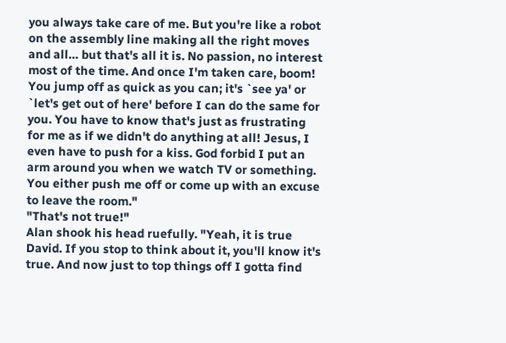you always take care of me. But you're like a robot on the assembly line making all the right moves and all… but that's all it is. No passion, no interest most of the time. And once I'm taken care, boom! You jump off as quick as you can; it's `see ya' or `let's get out of here' before I can do the same for you. You have to know that's just as frustrating for me as if we didn't do anything at all! Jesus, I even have to push for a kiss. God forbid I put an arm around you when we watch TV or something. You either push me off or come up with an excuse to leave the room."
"That's not true!"
Alan shook his head ruefully. "Yeah, it is true David. If you stop to think about it, you'll know it's true. And now just to top things off I gotta find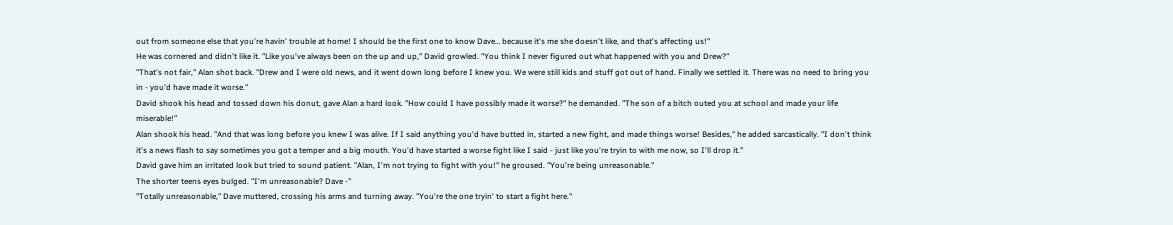out from someone else that you're havin' trouble at home! I should be the first one to know Dave… because it's me she doesn't like, and that's affecting us!"
He was cornered and didn't like it. "Like you've always been on the up and up," David growled. "You think I never figured out what happened with you and Drew?"
"That's not fair," Alan shot back. "Drew and I were old news, and it went down long before I knew you. We were still kids and stuff got out of hand. Finally we settled it. There was no need to bring you in - you'd have made it worse."
David shook his head and tossed down his donut, gave Alan a hard look. "How could I have possibly made it worse?" he demanded. "The son of a bitch outed you at school and made your life miserable!"
Alan shook his head. "And that was long before you knew I was alive. If I said anything you'd have butted in, started a new fight, and made things worse! Besides," he added sarcastically. "I don't think it's a news flash to say sometimes you got a temper and a big mouth. You'd have started a worse fight like I said - just like you're tryin to with me now, so I'll drop it."
David gave him an irritated look but tried to sound patient. "Alan, I'm not trying to fight with you!" he groused. "You're being unreasonable."
The shorter teens eyes bulged. "I'm unreasonable? Dave -"
"Totally unreasonable," Dave muttered, crossing his arms and turning away. "You're the one tryin' to start a fight here."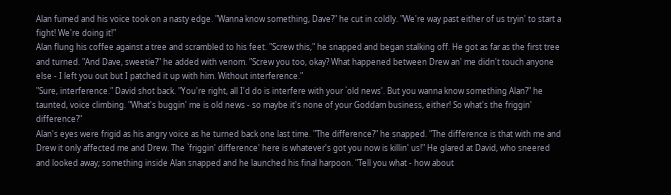Alan fumed and his voice took on a nasty edge. "Wanna know something, Dave?" he cut in coldly. "We're way past either of us tryin' to start a fight! We're doing it!"
Alan flung his coffee against a tree and scrambled to his feet. "Screw this," he snapped and began stalking off. He got as far as the first tree and turned. "And Dave, sweetie?" he added with venom. "Screw you too, okay? What happened between Drew an' me didn't touch anyone else - I left you out but I patched it up with him. Without interference."
"Sure, interference." David shot back. "You're right, all I'd do is interfere with your `old news'. But you wanna know something Alan?" he taunted, voice climbing. "What's buggin' me is old news - so maybe it's none of your Goddam business, either! So what's the friggin' difference?"
Alan's eyes were frigid as his angry voice as he turned back one last time. "The difference?" he snapped. "The difference is that with me and Drew it only affected me and Drew. The `friggin' difference' here is whatever's got you now is killin' us!" He glared at David, who sneered and looked away; something inside Alan snapped and he launched his final harpoon. "Tell you what - how about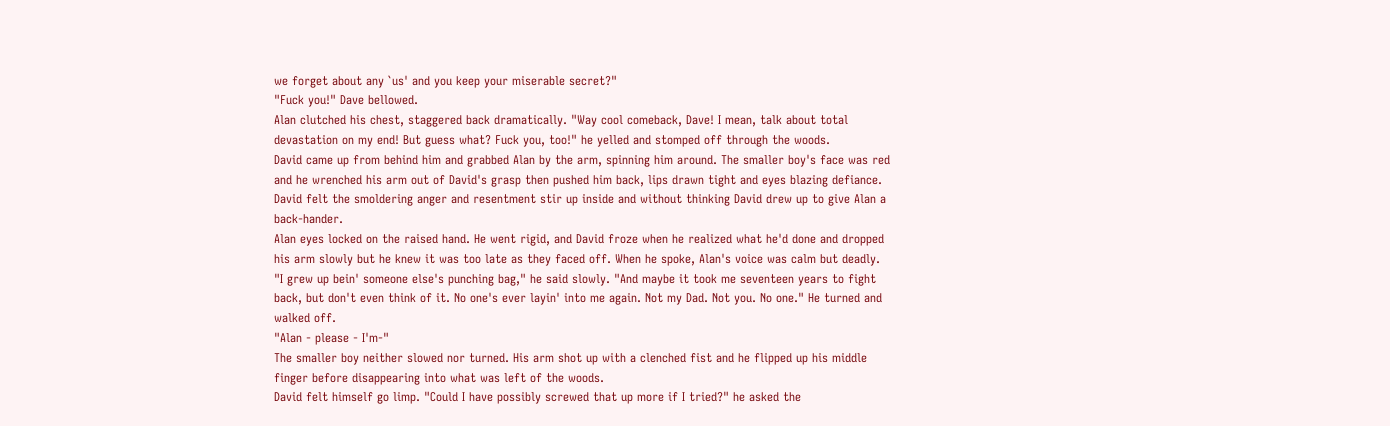we forget about any `us' and you keep your miserable secret?"
"Fuck you!" Dave bellowed.
Alan clutched his chest, staggered back dramatically. "Way cool comeback, Dave! I mean, talk about total devastation on my end! But guess what? Fuck you, too!" he yelled and stomped off through the woods.
David came up from behind him and grabbed Alan by the arm, spinning him around. The smaller boy's face was red and he wrenched his arm out of David's grasp then pushed him back, lips drawn tight and eyes blazing defiance. David felt the smoldering anger and resentment stir up inside and without thinking David drew up to give Alan a back-hander.
Alan eyes locked on the raised hand. He went rigid, and David froze when he realized what he'd done and dropped his arm slowly but he knew it was too late as they faced off. When he spoke, Alan's voice was calm but deadly.
"I grew up bein' someone else's punching bag," he said slowly. "And maybe it took me seventeen years to fight back, but don't even think of it. No one's ever layin' into me again. Not my Dad. Not you. No one." He turned and walked off.
"Alan - please - I'm-"
The smaller boy neither slowed nor turned. His arm shot up with a clenched fist and he flipped up his middle finger before disappearing into what was left of the woods.
David felt himself go limp. "Could I have possibly screwed that up more if I tried?" he asked the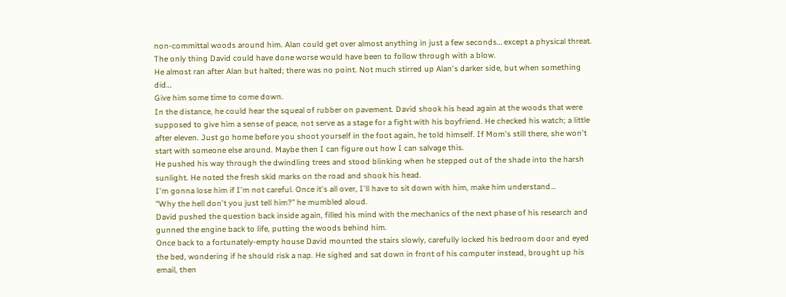non-committal woods around him. Alan could get over almost anything in just a few seconds… except a physical threat. The only thing David could have done worse would have been to follow through with a blow.
He almost ran after Alan but halted; there was no point. Not much stirred up Alan's darker side, but when something did…
Give him some time to come down.
In the distance, he could hear the squeal of rubber on pavement. David shook his head again at the woods that were supposed to give him a sense of peace, not serve as a stage for a fight with his boyfriend. He checked his watch; a little after eleven. Just go home before you shoot yourself in the foot again, he told himself. If Mom's still there, she won't start with someone else around. Maybe then I can figure out how I can salvage this.
He pushed his way through the dwindling trees and stood blinking when he stepped out of the shade into the harsh sunlight. He noted the fresh skid marks on the road and shook his head.
I'm gonna lose him if I'm not careful. Once it's all over, I'll have to sit down with him, make him understand…
"Why the hell don't you just tell him?" he mumbled aloud.
David pushed the question back inside again, filled his mind with the mechanics of the next phase of his research and gunned the engine back to life, putting the woods behind him.
Once back to a fortunately-empty house David mounted the stairs slowly, carefully locked his bedroom door and eyed the bed, wondering if he should risk a nap. He sighed and sat down in front of his computer instead, brought up his email, then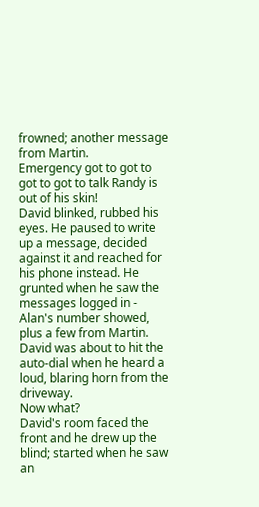frowned; another message from Martin.
Emergency got to got to got to got to talk Randy is out of his skin!
David blinked, rubbed his eyes. He paused to write up a message, decided against it and reached for his phone instead. He grunted when he saw the messages logged in - Alan's number showed, plus a few from Martin. David was about to hit the auto-dial when he heard a loud, blaring horn from the driveway.
Now what?
David's room faced the front and he drew up the blind; started when he saw an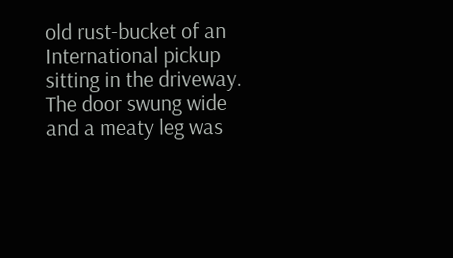old rust-bucket of an International pickup sitting in the driveway. The door swung wide and a meaty leg was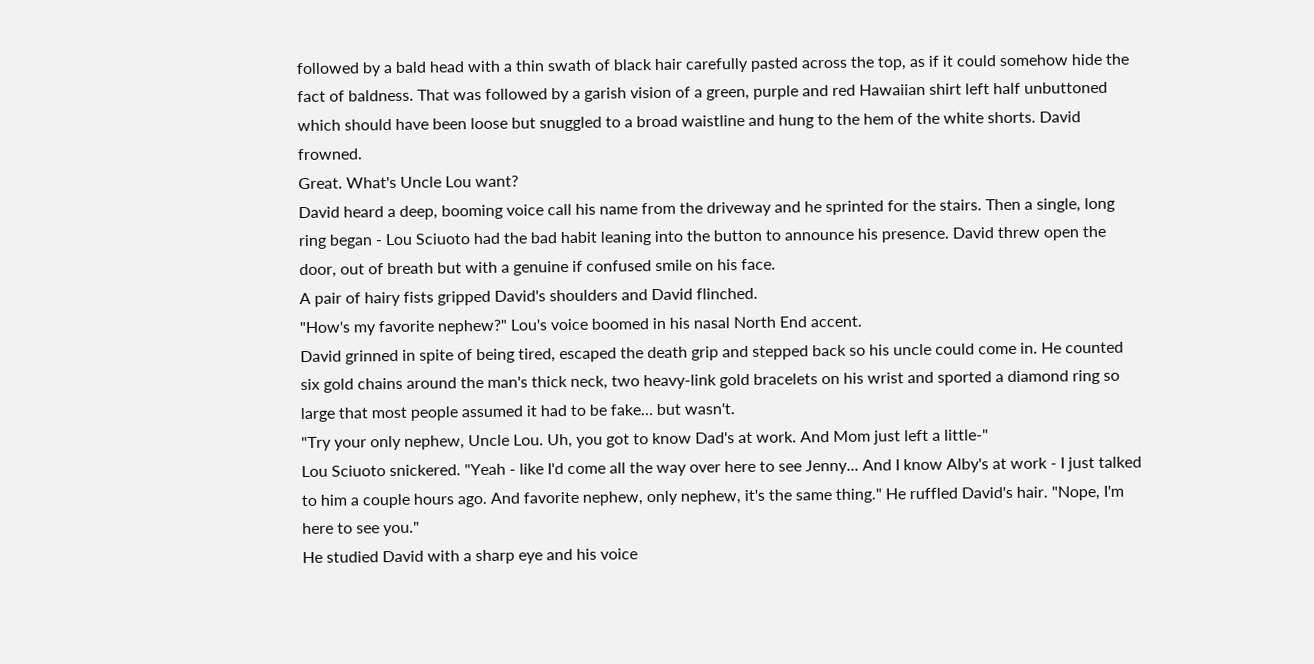followed by a bald head with a thin swath of black hair carefully pasted across the top, as if it could somehow hide the fact of baldness. That was followed by a garish vision of a green, purple and red Hawaiian shirt left half unbuttoned which should have been loose but snuggled to a broad waistline and hung to the hem of the white shorts. David frowned.
Great. What's Uncle Lou want?
David heard a deep, booming voice call his name from the driveway and he sprinted for the stairs. Then a single, long ring began - Lou Sciuoto had the bad habit leaning into the button to announce his presence. David threw open the door, out of breath but with a genuine if confused smile on his face.
A pair of hairy fists gripped David's shoulders and David flinched.
"How's my favorite nephew?" Lou's voice boomed in his nasal North End accent.
David grinned in spite of being tired, escaped the death grip and stepped back so his uncle could come in. He counted six gold chains around the man's thick neck, two heavy-link gold bracelets on his wrist and sported a diamond ring so large that most people assumed it had to be fake… but wasn't.
"Try your only nephew, Uncle Lou. Uh, you got to know Dad's at work. And Mom just left a little-"
Lou Sciuoto snickered. "Yeah - like I'd come all the way over here to see Jenny... And I know Alby's at work - I just talked to him a couple hours ago. And favorite nephew, only nephew, it's the same thing." He ruffled David's hair. "Nope, I'm here to see you."
He studied David with a sharp eye and his voice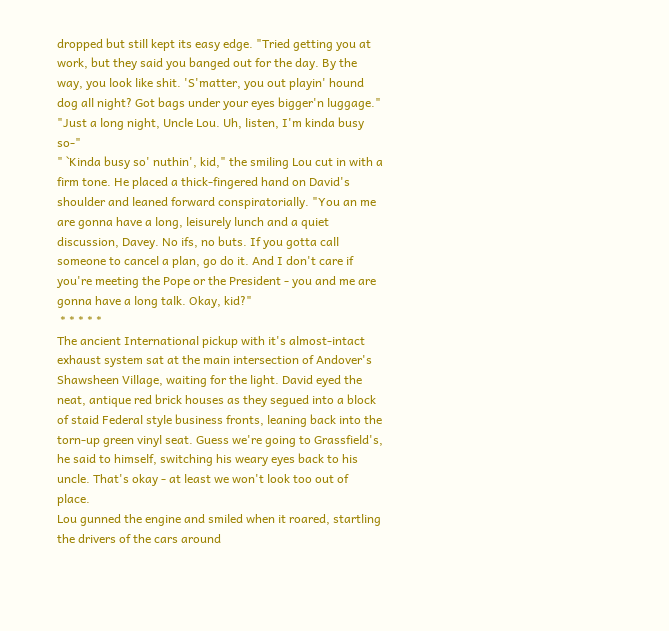dropped but still kept its easy edge. "Tried getting you at work, but they said you banged out for the day. By the way, you look like shit. 'S'matter, you out playin' hound dog all night? Got bags under your eyes bigger'n luggage."
"Just a long night, Uncle Lou. Uh, listen, I'm kinda busy so-"
" `Kinda busy so' nuthin', kid," the smiling Lou cut in with a firm tone. He placed a thick-fingered hand on David's shoulder and leaned forward conspiratorially. "You an me are gonna have a long, leisurely lunch and a quiet discussion, Davey. No ifs, no buts. If you gotta call someone to cancel a plan, go do it. And I don't care if you're meeting the Pope or the President - you and me are gonna have a long talk. Okay, kid?"
 * * * * *
The ancient International pickup with it's almost-intact exhaust system sat at the main intersection of Andover's Shawsheen Village, waiting for the light. David eyed the neat, antique red brick houses as they segued into a block of staid Federal style business fronts, leaning back into the torn-up green vinyl seat. Guess we're going to Grassfield's, he said to himself, switching his weary eyes back to his uncle. That's okay - at least we won't look too out of place.
Lou gunned the engine and smiled when it roared, startling the drivers of the cars around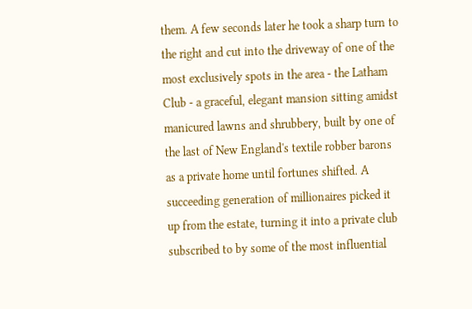them. A few seconds later he took a sharp turn to the right and cut into the driveway of one of the most exclusively spots in the area - the Latham Club - a graceful, elegant mansion sitting amidst manicured lawns and shrubbery, built by one of the last of New England's textile robber barons as a private home until fortunes shifted. A succeeding generation of millionaires picked it up from the estate, turning it into a private club subscribed to by some of the most influential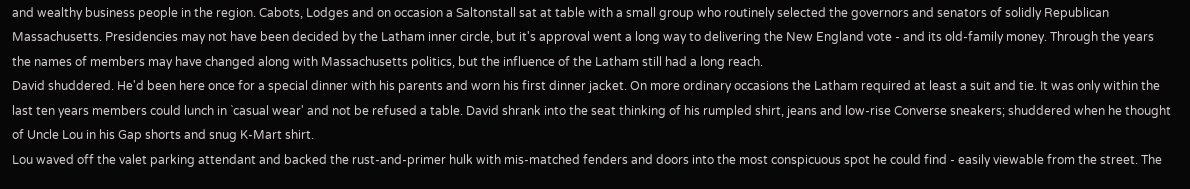and wealthy business people in the region. Cabots, Lodges and on occasion a Saltonstall sat at table with a small group who routinely selected the governors and senators of solidly Republican Massachusetts. Presidencies may not have been decided by the Latham inner circle, but it's approval went a long way to delivering the New England vote - and its old-family money. Through the years the names of members may have changed along with Massachusetts politics, but the influence of the Latham still had a long reach.
David shuddered. He'd been here once for a special dinner with his parents and worn his first dinner jacket. On more ordinary occasions the Latham required at least a suit and tie. It was only within the last ten years members could lunch in `casual wear' and not be refused a table. David shrank into the seat thinking of his rumpled shirt, jeans and low-rise Converse sneakers; shuddered when he thought of Uncle Lou in his Gap shorts and snug K-Mart shirt.
Lou waved off the valet parking attendant and backed the rust-and-primer hulk with mis-matched fenders and doors into the most conspicuous spot he could find - easily viewable from the street. The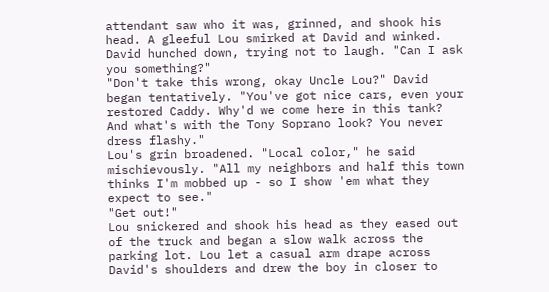attendant saw who it was, grinned, and shook his head. A gleeful Lou smirked at David and winked.
David hunched down, trying not to laugh. "Can I ask you something?"
"Don't take this wrong, okay Uncle Lou?" David began tentatively. "You've got nice cars, even your restored Caddy. Why'd we come here in this tank? And what's with the Tony Soprano look? You never dress flashy."
Lou's grin broadened. "Local color," he said mischievously. "All my neighbors and half this town thinks I'm mobbed up - so I show 'em what they expect to see."
"Get out!"
Lou snickered and shook his head as they eased out of the truck and began a slow walk across the parking lot. Lou let a casual arm drape across David's shoulders and drew the boy in closer to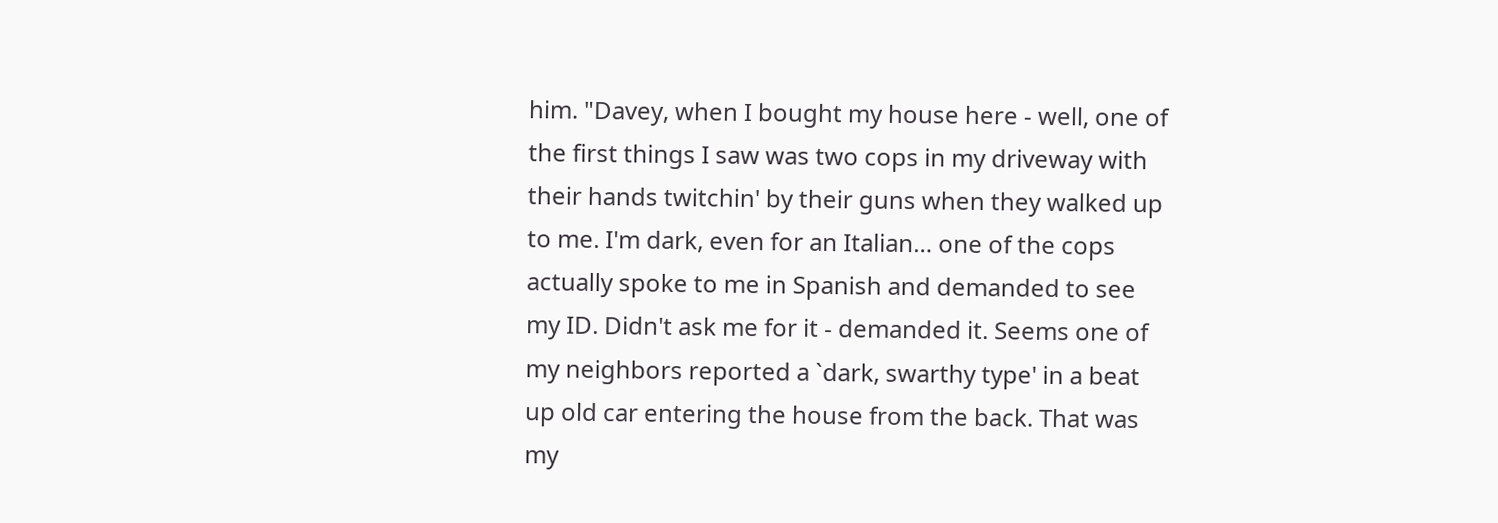him. "Davey, when I bought my house here - well, one of the first things I saw was two cops in my driveway with their hands twitchin' by their guns when they walked up to me. I'm dark, even for an Italian… one of the cops actually spoke to me in Spanish and demanded to see my ID. Didn't ask me for it - demanded it. Seems one of my neighbors reported a `dark, swarthy type' in a beat up old car entering the house from the back. That was my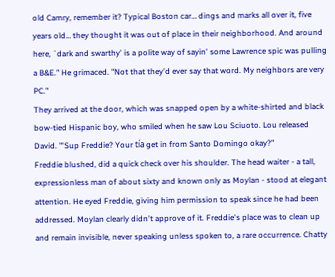old Camry, remember it? Typical Boston car… dings and marks all over it, five years old… they thought it was out of place in their neighborhood. And around here, `dark and swarthy' is a polite way of sayin' some Lawrence spic was pulling a B&E." He grimaced. "Not that they'd ever say that word. My neighbors are very PC."
They arrived at the door, which was snapped open by a white-shirted and black bow-tied Hispanic boy, who smiled when he saw Lou Sciuoto. Lou released David. "'Sup Freddie? Your tía get in from Santo Domingo okay?"
Freddie blushed, did a quick check over his shoulder. The head waiter - a tall, expressionless man of about sixty and known only as Moylan - stood at elegant attention. He eyed Freddie, giving him permission to speak since he had been addressed. Moylan clearly didn't approve of it. Freddie's place was to clean up and remain invisible, never speaking unless spoken to, a rare occurrence. Chatty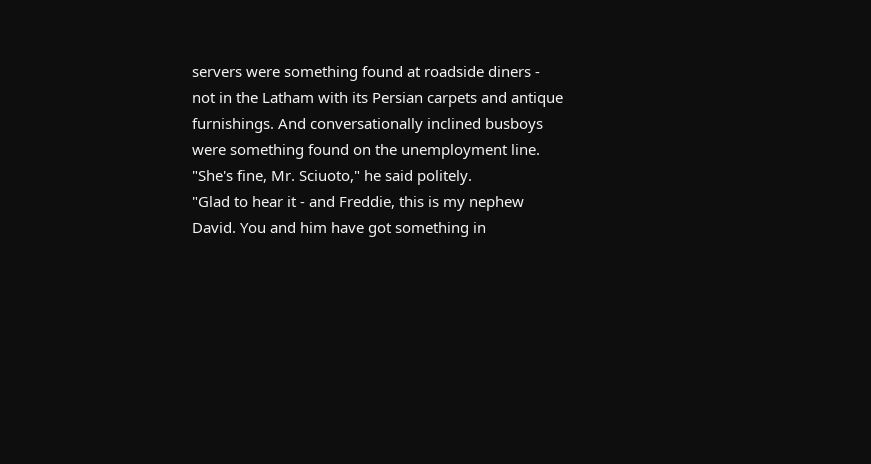servers were something found at roadside diners - not in the Latham with its Persian carpets and antique furnishings. And conversationally inclined busboys were something found on the unemployment line.
"She's fine, Mr. Sciuoto," he said politely.
"Glad to hear it - and Freddie, this is my nephew David. You and him have got something in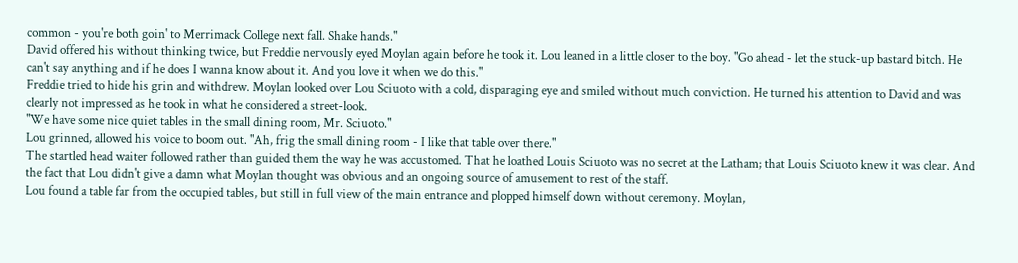common - you're both goin' to Merrimack College next fall. Shake hands."
David offered his without thinking twice, but Freddie nervously eyed Moylan again before he took it. Lou leaned in a little closer to the boy. "Go ahead - let the stuck-up bastard bitch. He can't say anything and if he does I wanna know about it. And you love it when we do this."
Freddie tried to hide his grin and withdrew. Moylan looked over Lou Sciuoto with a cold, disparaging eye and smiled without much conviction. He turned his attention to David and was clearly not impressed as he took in what he considered a street-look.
"We have some nice quiet tables in the small dining room, Mr. Sciuoto."
Lou grinned, allowed his voice to boom out. "Ah, frig the small dining room - I like that table over there."
The startled head waiter followed rather than guided them the way he was accustomed. That he loathed Louis Sciuoto was no secret at the Latham; that Louis Sciuoto knew it was clear. And the fact that Lou didn't give a damn what Moylan thought was obvious and an ongoing source of amusement to rest of the staff.
Lou found a table far from the occupied tables, but still in full view of the main entrance and plopped himself down without ceremony. Moylan,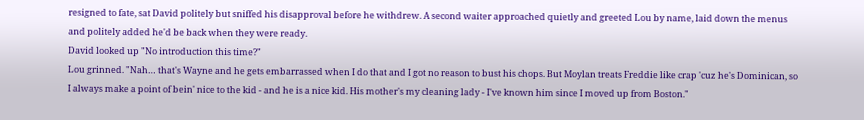resigned to fate, sat David politely but sniffed his disapproval before he withdrew. A second waiter approached quietly and greeted Lou by name, laid down the menus and politely added he'd be back when they were ready.
David looked up "No introduction this time?"
Lou grinned. "Nah… that's Wayne and he gets embarrassed when I do that and I got no reason to bust his chops. But Moylan treats Freddie like crap 'cuz he's Dominican, so I always make a point of bein' nice to the kid - and he is a nice kid. His mother's my cleaning lady - I've known him since I moved up from Boston."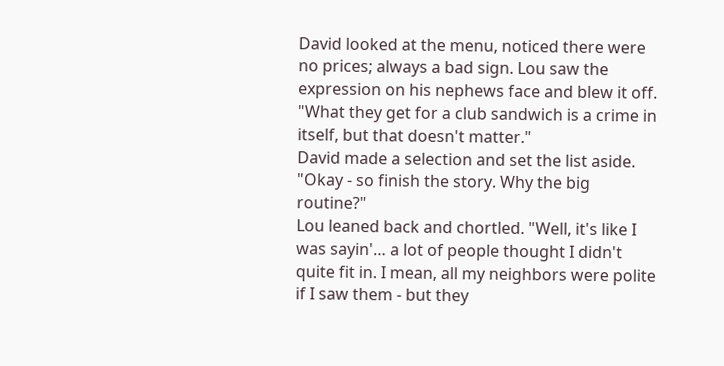David looked at the menu, noticed there were no prices; always a bad sign. Lou saw the expression on his nephews face and blew it off. "What they get for a club sandwich is a crime in itself, but that doesn't matter."
David made a selection and set the list aside. "Okay - so finish the story. Why the big routine?"
Lou leaned back and chortled. "Well, it's like I was sayin'… a lot of people thought I didn't quite fit in. I mean, all my neighbors were polite if I saw them - but they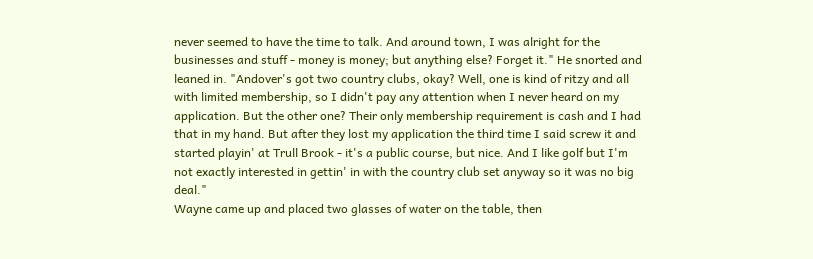never seemed to have the time to talk. And around town, I was alright for the businesses and stuff - money is money; but anything else? Forget it." He snorted and leaned in. "Andover's got two country clubs, okay? Well, one is kind of ritzy and all with limited membership, so I didn't pay any attention when I never heard on my application. But the other one? Their only membership requirement is cash and I had that in my hand. But after they lost my application the third time I said screw it and started playin' at Trull Brook - it's a public course, but nice. And I like golf but I'm not exactly interested in gettin' in with the country club set anyway so it was no big deal."
Wayne came up and placed two glasses of water on the table, then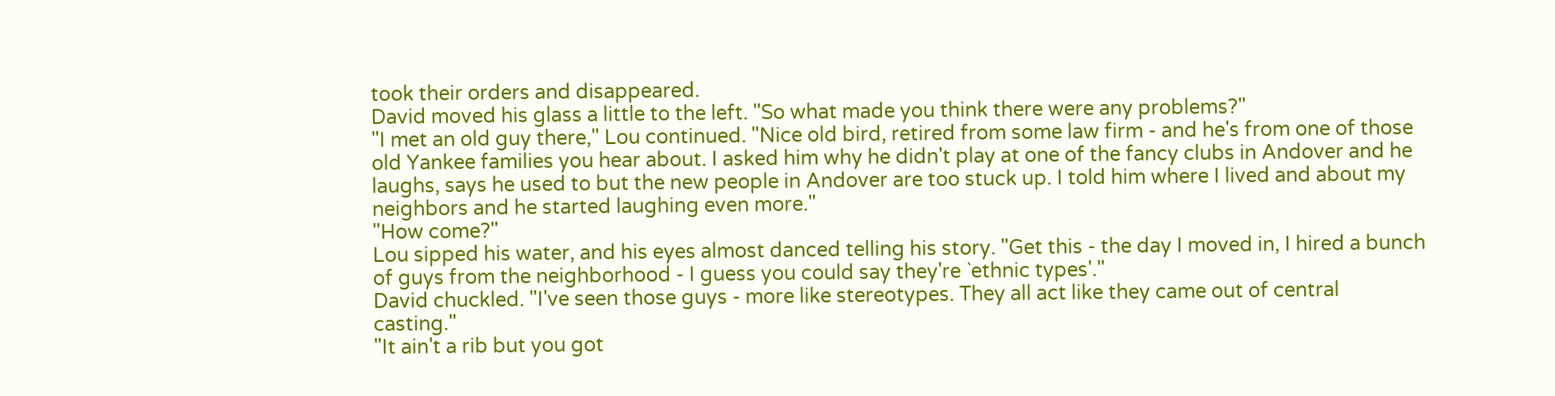took their orders and disappeared.
David moved his glass a little to the left. "So what made you think there were any problems?"
"I met an old guy there," Lou continued. "Nice old bird, retired from some law firm - and he's from one of those old Yankee families you hear about. I asked him why he didn't play at one of the fancy clubs in Andover and he laughs, says he used to but the new people in Andover are too stuck up. I told him where I lived and about my neighbors and he started laughing even more."
"How come?"
Lou sipped his water, and his eyes almost danced telling his story. "Get this - the day I moved in, I hired a bunch of guys from the neighborhood - I guess you could say they're `ethnic types'."
David chuckled. "I've seen those guys - more like stereotypes. They all act like they came out of central casting."
"It ain't a rib but you got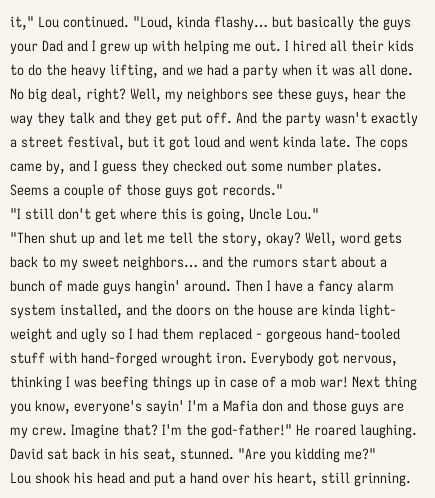it," Lou continued. "Loud, kinda flashy… but basically the guys your Dad and I grew up with helping me out. I hired all their kids to do the heavy lifting, and we had a party when it was all done. No big deal, right? Well, my neighbors see these guys, hear the way they talk and they get put off. And the party wasn't exactly a street festival, but it got loud and went kinda late. The cops came by, and I guess they checked out some number plates. Seems a couple of those guys got records."
"I still don't get where this is going, Uncle Lou."
"Then shut up and let me tell the story, okay? Well, word gets back to my sweet neighbors… and the rumors start about a bunch of made guys hangin' around. Then I have a fancy alarm system installed, and the doors on the house are kinda light-weight and ugly so I had them replaced - gorgeous hand-tooled stuff with hand-forged wrought iron. Everybody got nervous, thinking I was beefing things up in case of a mob war! Next thing you know, everyone's sayin' I'm a Mafia don and those guys are my crew. Imagine that? I'm the god-father!" He roared laughing.
David sat back in his seat, stunned. "Are you kidding me?"
Lou shook his head and put a hand over his heart, still grinning.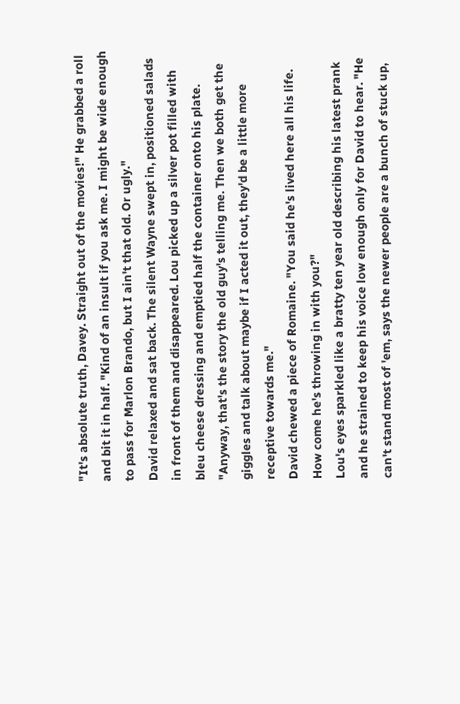"It's absolute truth, Davey. Straight out of the movies!" He grabbed a roll and bit it in half. "Kind of an insult if you ask me. I might be wide enough to pass for Marlon Brando, but I ain't that old. Or ugly."
David relaxed and sat back. The silent Wayne swept in, positioned salads in front of them and disappeared. Lou picked up a silver pot filled with bleu cheese dressing and emptied half the container onto his plate.
"Anyway, that's the story the old guy's telling me. Then we both get the giggles and talk about maybe if I acted it out, they'd be a little more receptive towards me."
David chewed a piece of Romaine. "You said he's lived here all his life. How come he's throwing in with you?"
Lou's eyes sparkled like a bratty ten year old describing his latest prank and he strained to keep his voice low enough only for David to hear. "He can't stand most of 'em, says the newer people are a bunch of stuck up,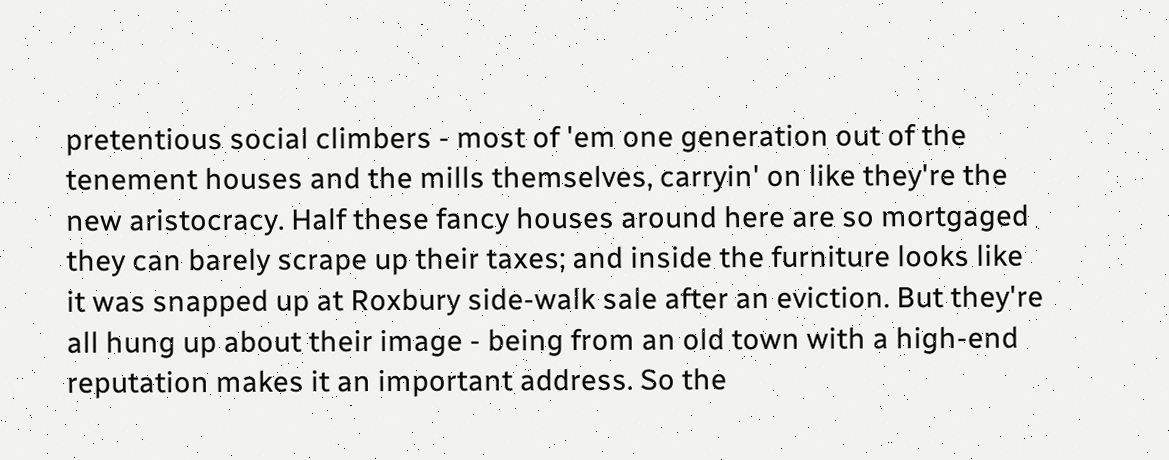pretentious social climbers - most of 'em one generation out of the tenement houses and the mills themselves, carryin' on like they're the new aristocracy. Half these fancy houses around here are so mortgaged they can barely scrape up their taxes; and inside the furniture looks like it was snapped up at Roxbury side-walk sale after an eviction. But they're all hung up about their image - being from an old town with a high-end reputation makes it an important address. So the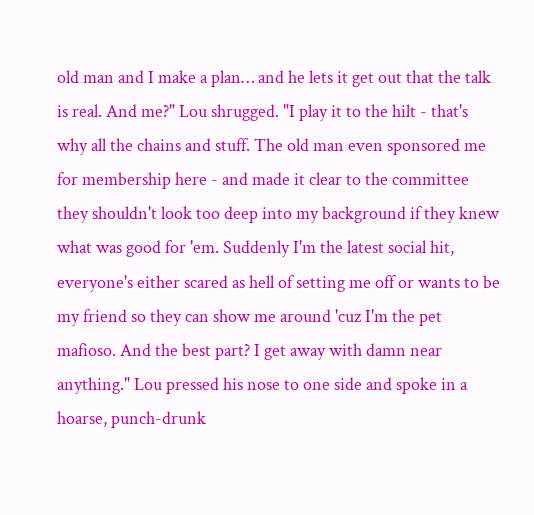old man and I make a plan… and he lets it get out that the talk is real. And me?" Lou shrugged. "I play it to the hilt - that's why all the chains and stuff. The old man even sponsored me for membership here - and made it clear to the committee they shouldn't look too deep into my background if they knew what was good for 'em. Suddenly I'm the latest social hit, everyone's either scared as hell of setting me off or wants to be my friend so they can show me around 'cuz I'm the pet mafioso. And the best part? I get away with damn near anything." Lou pressed his nose to one side and spoke in a hoarse, punch-drunk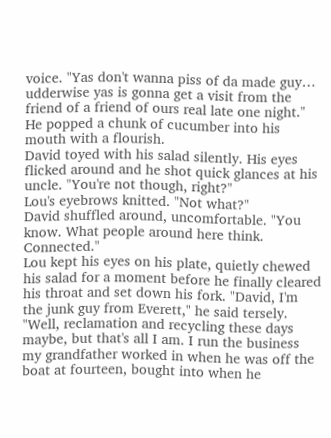voice. "Yas don't wanna piss of da made guy… udderwise yas is gonna get a visit from the friend of a friend of ours real late one night." He popped a chunk of cucumber into his mouth with a flourish.
David toyed with his salad silently. His eyes flicked around and he shot quick glances at his uncle. "You're not though, right?"
Lou's eyebrows knitted. "Not what?"
David shuffled around, uncomfortable. "You know. What people around here think. Connected."
Lou kept his eyes on his plate, quietly chewed his salad for a moment before he finally cleared his throat and set down his fork. "David, I'm the junk guy from Everett," he said tersely. "Well, reclamation and recycling these days maybe, but that's all I am. I run the business my grandfather worked in when he was off the boat at fourteen, bought into when he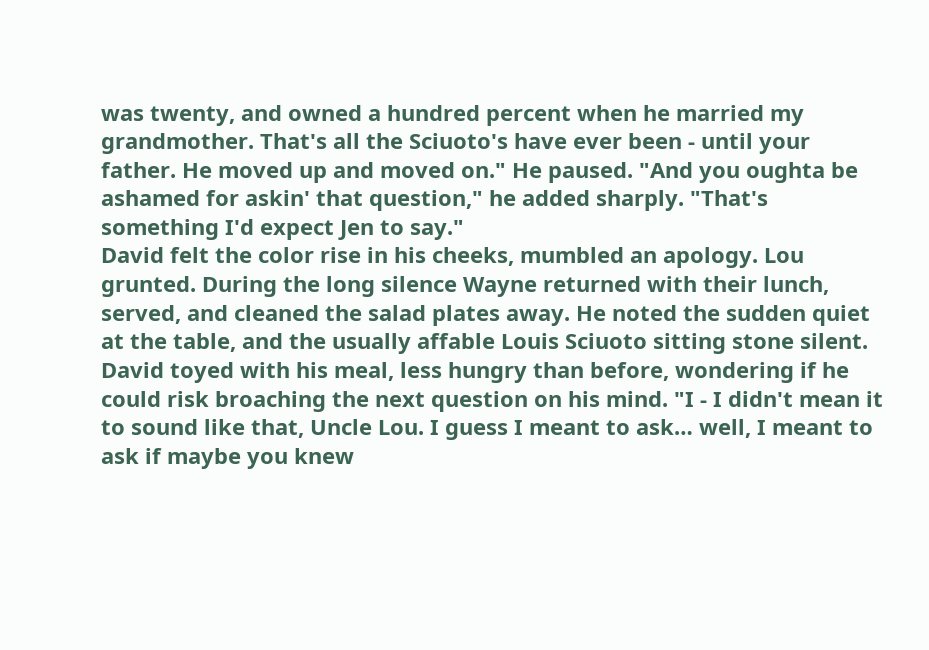was twenty, and owned a hundred percent when he married my grandmother. That's all the Sciuoto's have ever been - until your father. He moved up and moved on." He paused. "And you oughta be ashamed for askin' that question," he added sharply. "That's something I'd expect Jen to say."
David felt the color rise in his cheeks, mumbled an apology. Lou grunted. During the long silence Wayne returned with their lunch, served, and cleaned the salad plates away. He noted the sudden quiet at the table, and the usually affable Louis Sciuoto sitting stone silent.
David toyed with his meal, less hungry than before, wondering if he could risk broaching the next question on his mind. "I - I didn't mean it to sound like that, Uncle Lou. I guess I meant to ask… well, I meant to ask if maybe you knew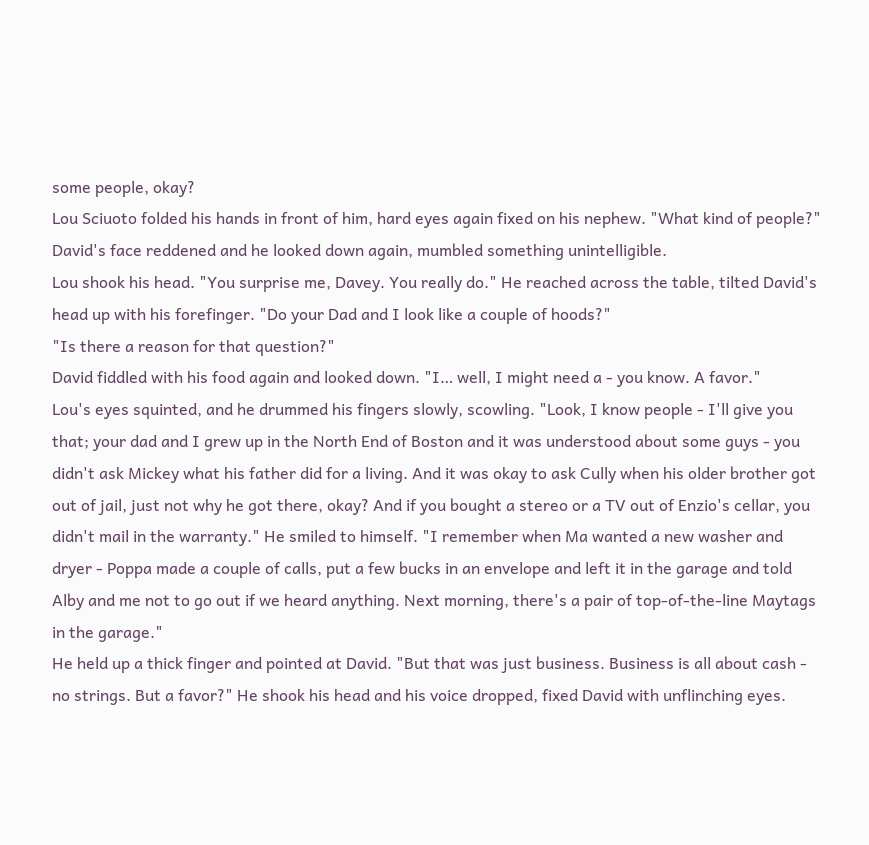some people, okay?
Lou Sciuoto folded his hands in front of him, hard eyes again fixed on his nephew. "What kind of people?"
David's face reddened and he looked down again, mumbled something unintelligible.
Lou shook his head. "You surprise me, Davey. You really do." He reached across the table, tilted David's head up with his forefinger. "Do your Dad and I look like a couple of hoods?"
"Is there a reason for that question?"
David fiddled with his food again and looked down. "I… well, I might need a - you know. A favor."
Lou's eyes squinted, and he drummed his fingers slowly, scowling. "Look, I know people - I'll give you that; your dad and I grew up in the North End of Boston and it was understood about some guys - you didn't ask Mickey what his father did for a living. And it was okay to ask Cully when his older brother got out of jail, just not why he got there, okay? And if you bought a stereo or a TV out of Enzio's cellar, you didn't mail in the warranty." He smiled to himself. "I remember when Ma wanted a new washer and dryer - Poppa made a couple of calls, put a few bucks in an envelope and left it in the garage and told Alby and me not to go out if we heard anything. Next morning, there's a pair of top-of-the-line Maytags in the garage."
He held up a thick finger and pointed at David. "But that was just business. Business is all about cash - no strings. But a favor?" He shook his head and his voice dropped, fixed David with unflinching eyes.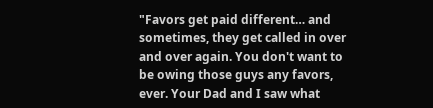"Favors get paid different… and sometimes, they get called in over and over again. You don't want to be owing those guys any favors, ever. Your Dad and I saw what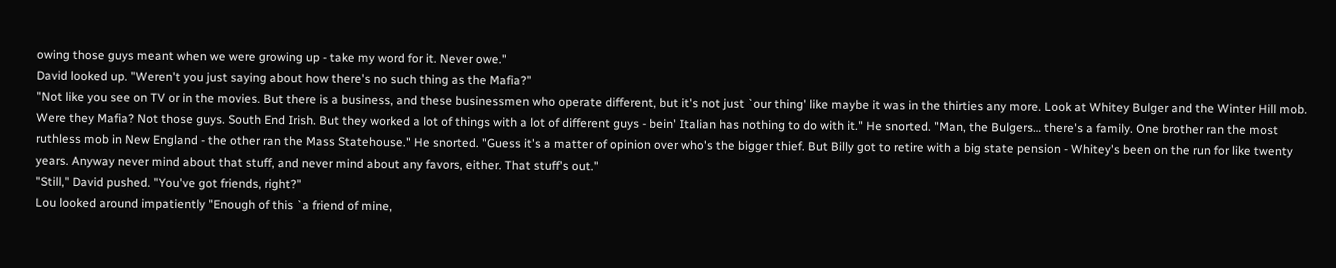owing those guys meant when we were growing up - take my word for it. Never owe."
David looked up. "Weren't you just saying about how there's no such thing as the Mafia?"
"Not like you see on TV or in the movies. But there is a business, and these businessmen who operate different, but it's not just `our thing' like maybe it was in the thirties any more. Look at Whitey Bulger and the Winter Hill mob. Were they Mafia? Not those guys. South End Irish. But they worked a lot of things with a lot of different guys - bein' Italian has nothing to do with it." He snorted. "Man, the Bulgers… there's a family. One brother ran the most ruthless mob in New England - the other ran the Mass Statehouse." He snorted. "Guess it's a matter of opinion over who's the bigger thief. But Billy got to retire with a big state pension - Whitey's been on the run for like twenty years. Anyway never mind about that stuff, and never mind about any favors, either. That stuff's out."
"Still," David pushed. "You've got friends, right?"
Lou looked around impatiently "Enough of this `a friend of mine,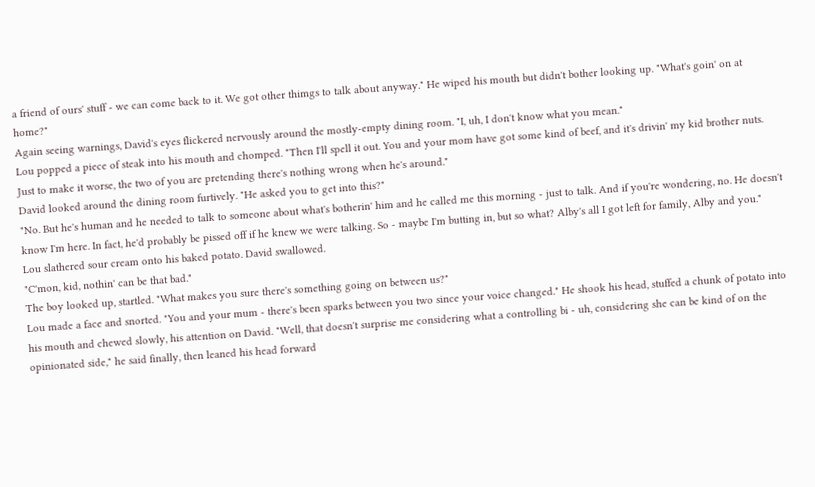a friend of ours' stuff - we can come back to it. We got other thimgs to talk about anyway." He wiped his mouth but didn't bother looking up. "What's goin' on at home?"
Again seeing warnings, David's eyes flickered nervously around the mostly-empty dining room. "I, uh, I don't know what you mean."
Lou popped a piece of steak into his mouth and chomped. "Then I'll spell it out. You and your mom have got some kind of beef, and it's drivin' my kid brother nuts. Just to make it worse, the two of you are pretending there's nothing wrong when he's around."
David looked around the dining room furtively. "He asked you to get into this?"
"No. But he's human and he needed to talk to someone about what's botherin' him and he called me this morning - just to talk. And if you're wondering, no. He doesn't know I'm here. In fact, he'd probably be pissed off if he knew we were talking. So - maybe I'm butting in, but so what? Alby's all I got left for family, Alby and you."
Lou slathered sour cream onto his baked potato. David swallowed.
"C'mon, kid, nothin' can be that bad."
The boy looked up, startled. "What makes you sure there's something going on between us?"
Lou made a face and snorted. "You and your mum - there's been sparks between you two since your voice changed." He shook his head, stuffed a chunk of potato into his mouth and chewed slowly, his attention on David. "Well, that doesn't surprise me considering what a controlling bi - uh, considering she can be kind of on the opinionated side," he said finally, then leaned his head forward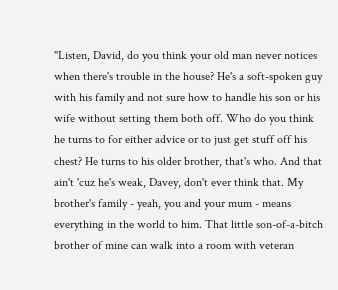"Listen, David, do you think your old man never notices when there's trouble in the house? He's a soft-spoken guy with his family and not sure how to handle his son or his wife without setting them both off. Who do you think he turns to for either advice or to just get stuff off his chest? He turns to his older brother, that's who. And that ain't 'cuz he's weak, Davey, don't ever think that. My brother's family - yeah, you and your mum - means everything in the world to him. That little son-of-a-bitch brother of mine can walk into a room with veteran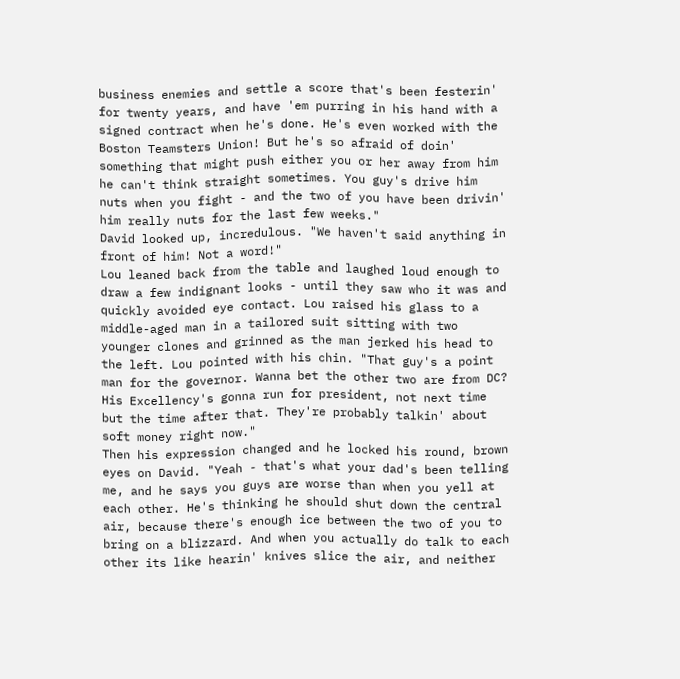business enemies and settle a score that's been festerin' for twenty years, and have 'em purring in his hand with a signed contract when he's done. He's even worked with the Boston Teamsters Union! But he's so afraid of doin' something that might push either you or her away from him he can't think straight sometimes. You guy's drive him nuts when you fight - and the two of you have been drivin' him really nuts for the last few weeks."
David looked up, incredulous. "We haven't said anything in front of him! Not a word!"
Lou leaned back from the table and laughed loud enough to draw a few indignant looks - until they saw who it was and quickly avoided eye contact. Lou raised his glass to a middle-aged man in a tailored suit sitting with two younger clones and grinned as the man jerked his head to the left. Lou pointed with his chin. "That guy's a point man for the governor. Wanna bet the other two are from DC? His Excellency's gonna run for president, not next time but the time after that. They're probably talkin' about soft money right now."
Then his expression changed and he locked his round, brown eyes on David. "Yeah - that's what your dad's been telling me, and he says you guys are worse than when you yell at each other. He's thinking he should shut down the central air, because there's enough ice between the two of you to bring on a blizzard. And when you actually do talk to each other its like hearin' knives slice the air, and neither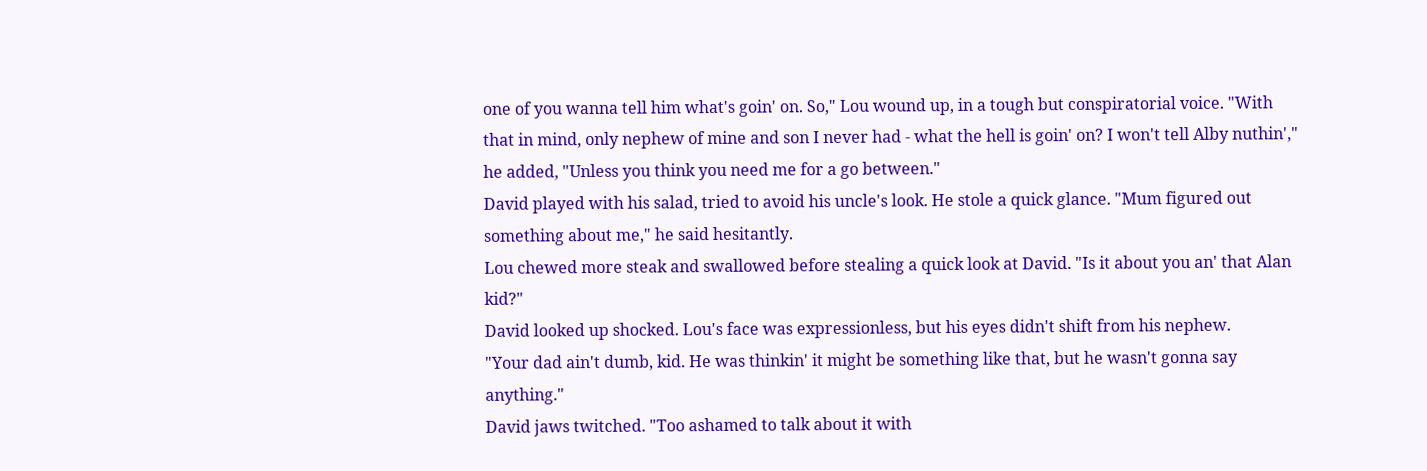one of you wanna tell him what's goin' on. So," Lou wound up, in a tough but conspiratorial voice. "With that in mind, only nephew of mine and son I never had - what the hell is goin' on? I won't tell Alby nuthin'," he added, "Unless you think you need me for a go between."
David played with his salad, tried to avoid his uncle's look. He stole a quick glance. "Mum figured out something about me," he said hesitantly.
Lou chewed more steak and swallowed before stealing a quick look at David. "Is it about you an' that Alan kid?"
David looked up shocked. Lou's face was expressionless, but his eyes didn't shift from his nephew.
"Your dad ain't dumb, kid. He was thinkin' it might be something like that, but he wasn't gonna say anything."
David jaws twitched. "Too ashamed to talk about it with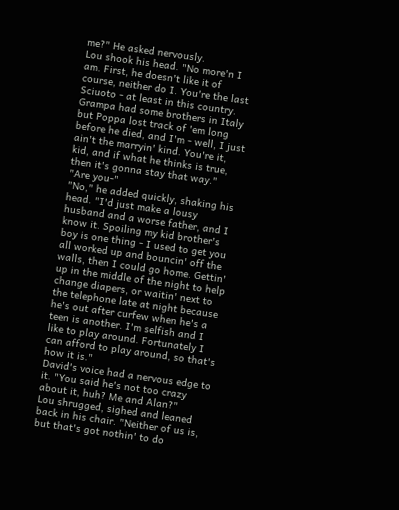me?" He asked nervously.
Lou shook his head. "No more'n I am. First, he doesn't like it of course, neither do I. You're the last Sciuoto - at least in this country. Grampa had some brothers in Italy but Poppa lost track of 'em long before he died, and I'm - well, I just ain't the marryin' kind. You're it, kid, and if what he thinks is true, then it's gonna stay that way."
"Are you-"
"No," he added quickly, shaking his head. "I'd just make a lousy husband and a worse father, and I know it. Spoiling my kid brother's boy is one thing - I used to get you all worked up and bouncin' off the walls, then I could go home. Gettin' up in the middle of the night to help change diapers, or waitin' next to the telephone late at night because he's out after curfew when he's a teen is another. I'm selfish and I like to play around. Fortunately I can afford to play around, so that's how it is."
David's voice had a nervous edge to it. "You said he's not too crazy about it, huh? Me and Alan?"
Lou shrugged, sighed and leaned back in his chair. "Neither of us is, but that's got nothin' to do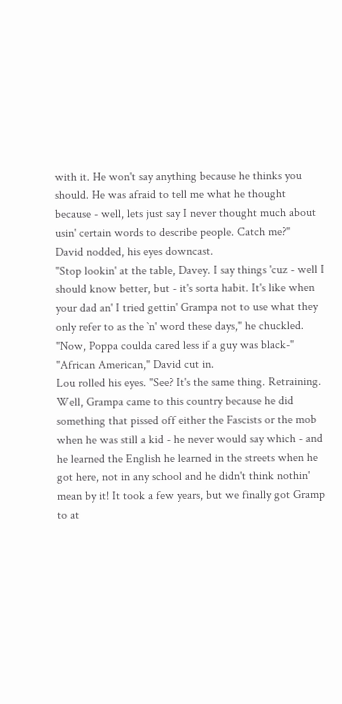with it. He won't say anything because he thinks you should. He was afraid to tell me what he thought because - well, lets just say I never thought much about usin' certain words to describe people. Catch me?"
David nodded, his eyes downcast.
"Stop lookin' at the table, Davey. I say things 'cuz - well I should know better, but - it's sorta habit. It's like when your dad an' I tried gettin' Grampa not to use what they only refer to as the `n' word these days," he chuckled. "Now, Poppa coulda cared less if a guy was black-"
"African American," David cut in.
Lou rolled his eyes. "See? It's the same thing. Retraining. Well, Grampa came to this country because he did something that pissed off either the Fascists or the mob when he was still a kid - he never would say which - and he learned the English he learned in the streets when he got here, not in any school and he didn't think nothin' mean by it! It took a few years, but we finally got Gramp to at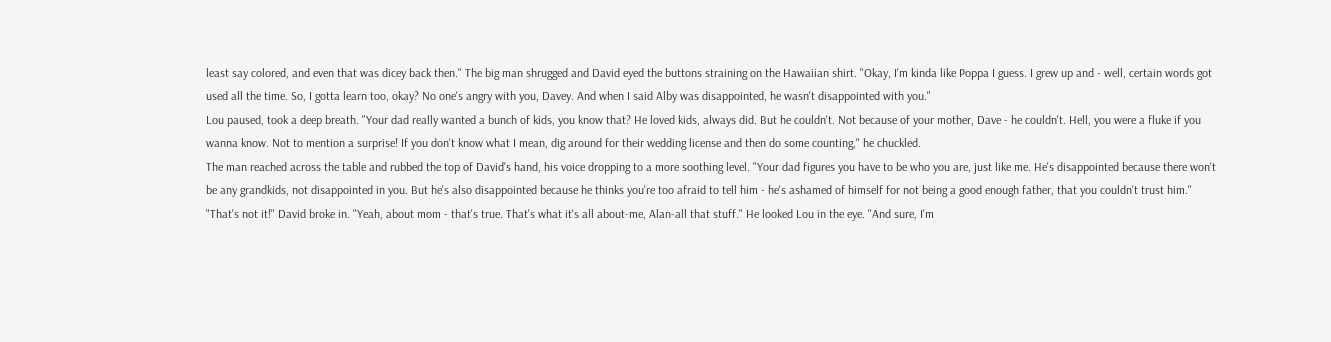least say colored, and even that was dicey back then." The big man shrugged and David eyed the buttons straining on the Hawaiian shirt. "Okay, I'm kinda like Poppa I guess. I grew up and - well, certain words got used all the time. So, I gotta learn too, okay? No one's angry with you, Davey. And when I said Alby was disappointed, he wasn't disappointed with you."
Lou paused, took a deep breath. "Your dad really wanted a bunch of kids, you know that? He loved kids, always did. But he couldn't. Not because of your mother, Dave - he couldn't. Hell, you were a fluke if you wanna know. Not to mention a surprise! If you don't know what I mean, dig around for their wedding license and then do some counting," he chuckled.
The man reached across the table and rubbed the top of David's hand, his voice dropping to a more soothing level. "Your dad figures you have to be who you are, just like me. He's disappointed because there won't be any grandkids, not disappointed in you. But he's also disappointed because he thinks you're too afraid to tell him - he's ashamed of himself for not being a good enough father, that you couldn't trust him."
"That's not it!" David broke in. "Yeah, about mom - that's true. That's what it's all about-me, Alan-all that stuff." He looked Lou in the eye. "And sure, I'm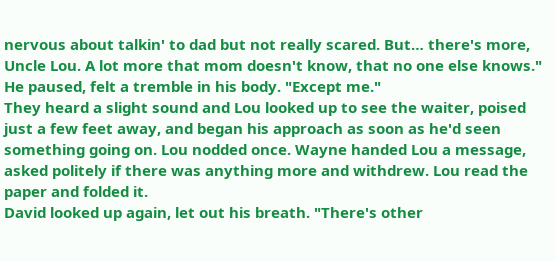nervous about talkin' to dad but not really scared. But… there's more, Uncle Lou. A lot more that mom doesn't know, that no one else knows." He paused, felt a tremble in his body. "Except me."
They heard a slight sound and Lou looked up to see the waiter, poised just a few feet away, and began his approach as soon as he'd seen something going on. Lou nodded once. Wayne handed Lou a message, asked politely if there was anything more and withdrew. Lou read the paper and folded it.
David looked up again, let out his breath. "There's other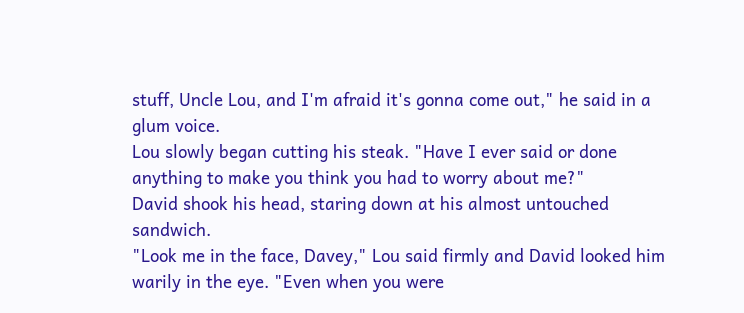stuff, Uncle Lou, and I'm afraid it's gonna come out," he said in a glum voice.
Lou slowly began cutting his steak. "Have I ever said or done anything to make you think you had to worry about me?"
David shook his head, staring down at his almost untouched sandwich.
"Look me in the face, Davey," Lou said firmly and David looked him warily in the eye. "Even when you were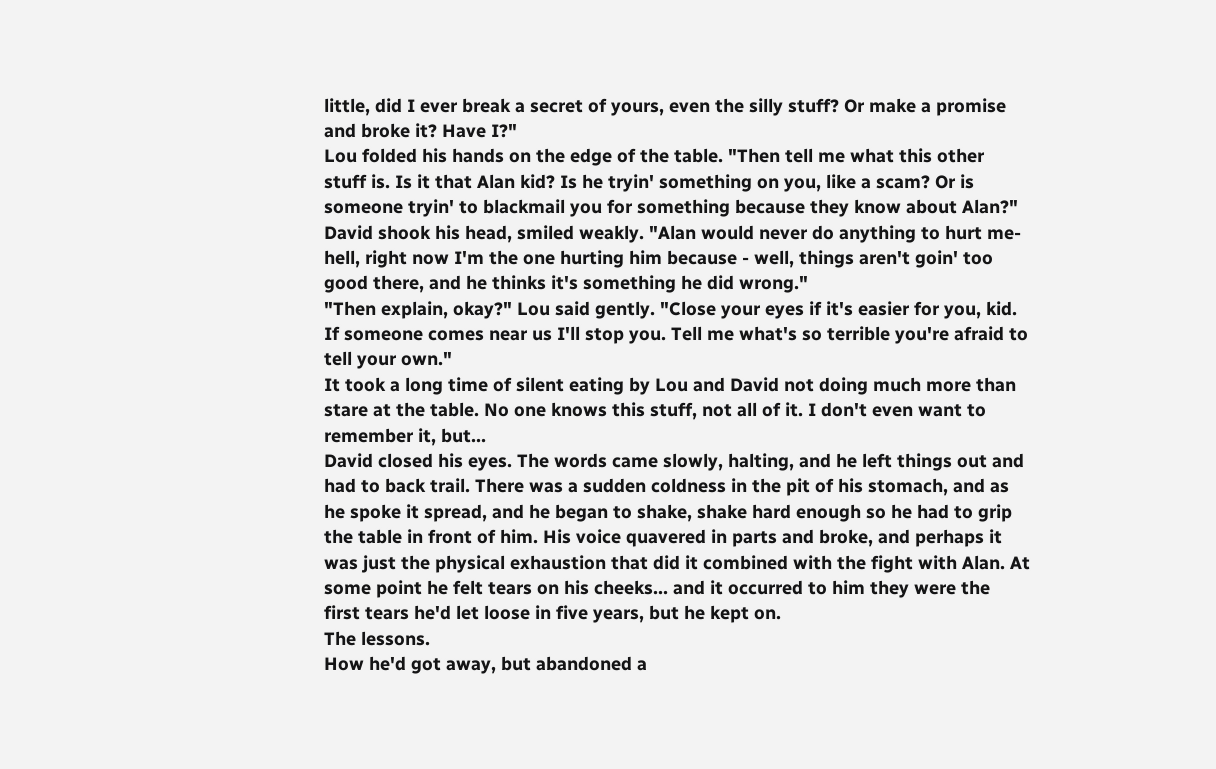little, did I ever break a secret of yours, even the silly stuff? Or make a promise and broke it? Have I?"
Lou folded his hands on the edge of the table. "Then tell me what this other stuff is. Is it that Alan kid? Is he tryin' something on you, like a scam? Or is someone tryin' to blackmail you for something because they know about Alan?"
David shook his head, smiled weakly. "Alan would never do anything to hurt me-hell, right now I'm the one hurting him because - well, things aren't goin' too good there, and he thinks it's something he did wrong."
"Then explain, okay?" Lou said gently. "Close your eyes if it's easier for you, kid. If someone comes near us I'll stop you. Tell me what's so terrible you're afraid to tell your own."
It took a long time of silent eating by Lou and David not doing much more than stare at the table. No one knows this stuff, not all of it. I don't even want to remember it, but…
David closed his eyes. The words came slowly, halting, and he left things out and had to back trail. There was a sudden coldness in the pit of his stomach, and as he spoke it spread, and he began to shake, shake hard enough so he had to grip the table in front of him. His voice quavered in parts and broke, and perhaps it was just the physical exhaustion that did it combined with the fight with Alan. At some point he felt tears on his cheeks… and it occurred to him they were the first tears he'd let loose in five years, but he kept on.
The lessons.
How he'd got away, but abandoned a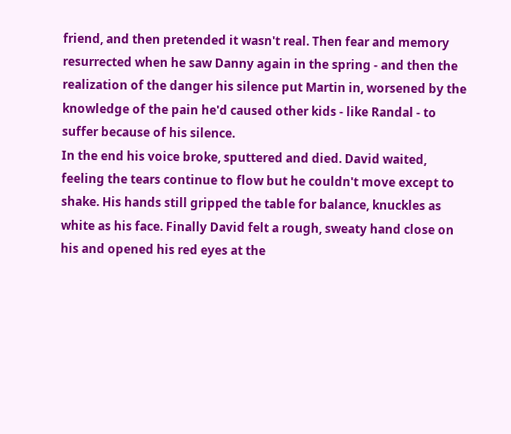friend, and then pretended it wasn't real. Then fear and memory resurrected when he saw Danny again in the spring - and then the realization of the danger his silence put Martin in, worsened by the knowledge of the pain he'd caused other kids - like Randal - to suffer because of his silence.
In the end his voice broke, sputtered and died. David waited, feeling the tears continue to flow but he couldn't move except to shake. His hands still gripped the table for balance, knuckles as white as his face. Finally David felt a rough, sweaty hand close on his and opened his red eyes at the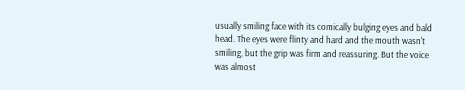usually smiling face with its comically bulging eyes and bald head. The eyes were flinty and hard and the mouth wasn't smiling, but the grip was firm and reassuring. But the voice was almost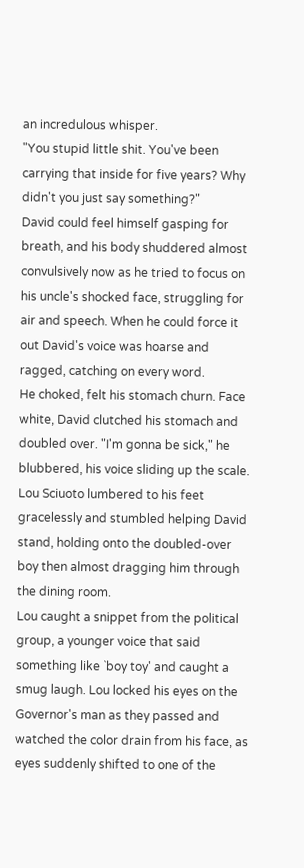an incredulous whisper.
"You stupid little shit. You've been carrying that inside for five years? Why didn't you just say something?"
David could feel himself gasping for breath, and his body shuddered almost convulsively now as he tried to focus on his uncle's shocked face, struggling for air and speech. When he could force it out David's voice was hoarse and ragged, catching on every word.
He choked, felt his stomach churn. Face white, David clutched his stomach and doubled over. "I'm gonna be sick," he blubbered, his voice sliding up the scale.
Lou Sciuoto lumbered to his feet gracelessly and stumbled helping David stand, holding onto the doubled-over boy then almost dragging him through the dining room.
Lou caught a snippet from the political group, a younger voice that said something like `boy toy' and caught a smug laugh. Lou locked his eyes on the Governor's man as they passed and watched the color drain from his face, as eyes suddenly shifted to one of the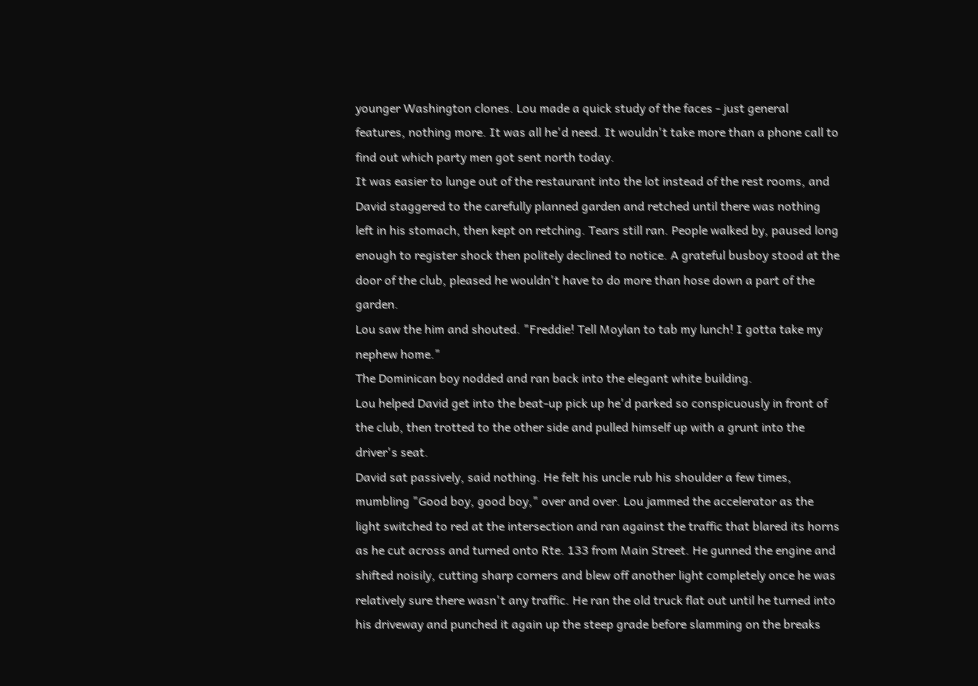younger Washington clones. Lou made a quick study of the faces - just general features, nothing more. It was all he'd need. It wouldn't take more than a phone call to find out which party men got sent north today.
It was easier to lunge out of the restaurant into the lot instead of the rest rooms, and David staggered to the carefully planned garden and retched until there was nothing left in his stomach, then kept on retching. Tears still ran. People walked by, paused long enough to register shock then politely declined to notice. A grateful busboy stood at the door of the club, pleased he wouldn't have to do more than hose down a part of the garden.
Lou saw the him and shouted. "Freddie! Tell Moylan to tab my lunch! I gotta take my nephew home."
The Dominican boy nodded and ran back into the elegant white building.
Lou helped David get into the beat-up pick up he'd parked so conspicuously in front of the club, then trotted to the other side and pulled himself up with a grunt into the driver's seat.
David sat passively, said nothing. He felt his uncle rub his shoulder a few times, mumbling "Good boy, good boy," over and over. Lou jammed the accelerator as the light switched to red at the intersection and ran against the traffic that blared its horns as he cut across and turned onto Rte. 133 from Main Street. He gunned the engine and shifted noisily, cutting sharp corners and blew off another light completely once he was relatively sure there wasn't any traffic. He ran the old truck flat out until he turned into his driveway and punched it again up the steep grade before slamming on the breaks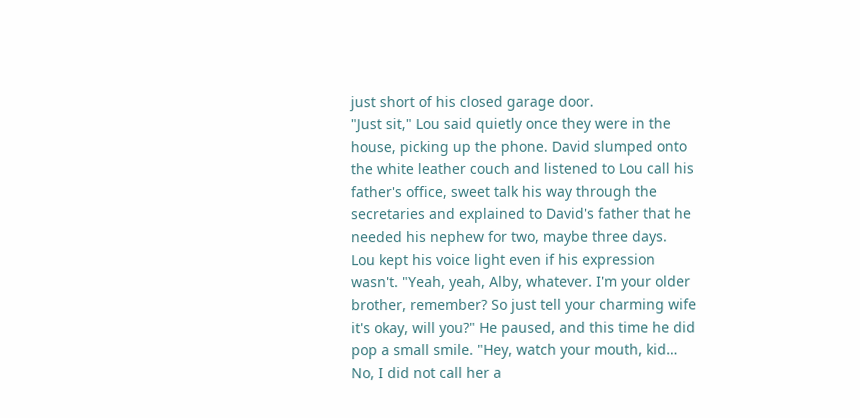just short of his closed garage door.
"Just sit," Lou said quietly once they were in the house, picking up the phone. David slumped onto the white leather couch and listened to Lou call his father's office, sweet talk his way through the secretaries and explained to David's father that he needed his nephew for two, maybe three days.
Lou kept his voice light even if his expression wasn't. "Yeah, yeah, Alby, whatever. I'm your older brother, remember? So just tell your charming wife it's okay, will you?" He paused, and this time he did pop a small smile. "Hey, watch your mouth, kid… No, I did not call her a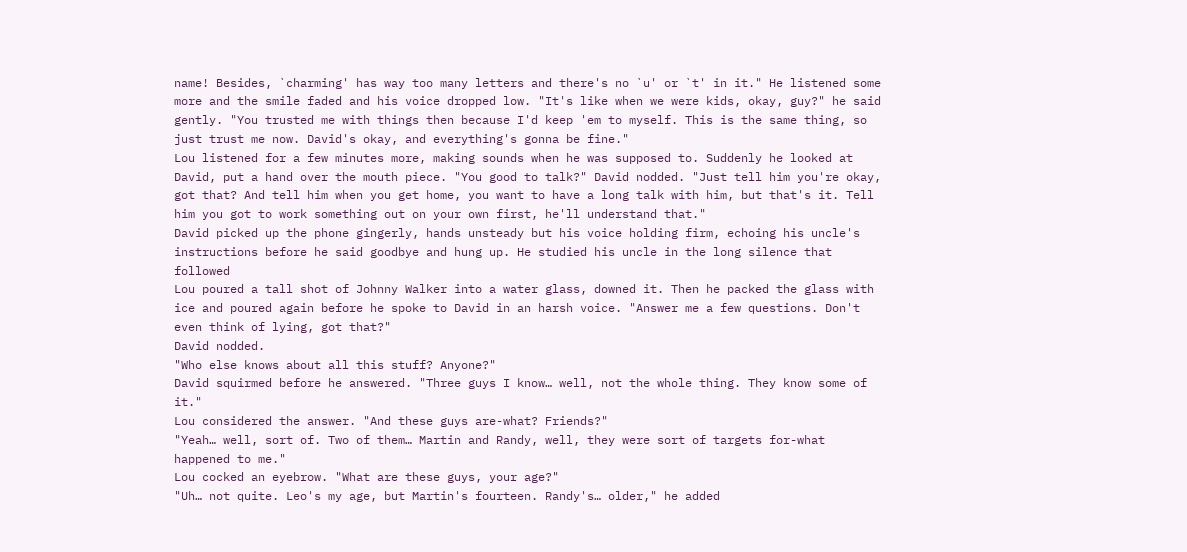name! Besides, `charming' has way too many letters and there's no `u' or `t' in it." He listened some more and the smile faded and his voice dropped low. "It's like when we were kids, okay, guy?" he said gently. "You trusted me with things then because I'd keep 'em to myself. This is the same thing, so just trust me now. David's okay, and everything's gonna be fine."
Lou listened for a few minutes more, making sounds when he was supposed to. Suddenly he looked at David, put a hand over the mouth piece. "You good to talk?" David nodded. "Just tell him you're okay, got that? And tell him when you get home, you want to have a long talk with him, but that's it. Tell him you got to work something out on your own first, he'll understand that."
David picked up the phone gingerly, hands unsteady but his voice holding firm, echoing his uncle's instructions before he said goodbye and hung up. He studied his uncle in the long silence that followed
Lou poured a tall shot of Johnny Walker into a water glass, downed it. Then he packed the glass with ice and poured again before he spoke to David in an harsh voice. "Answer me a few questions. Don't even think of lying, got that?"
David nodded.
"Who else knows about all this stuff? Anyone?"
David squirmed before he answered. "Three guys I know… well, not the whole thing. They know some of it."
Lou considered the answer. "And these guys are-what? Friends?"
"Yeah… well, sort of. Two of them… Martin and Randy, well, they were sort of targets for-what happened to me."
Lou cocked an eyebrow. "What are these guys, your age?"
"Uh… not quite. Leo's my age, but Martin's fourteen. Randy's… older," he added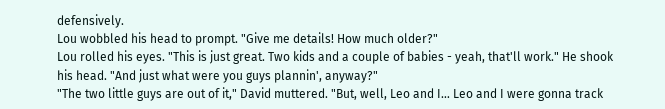defensively.
Lou wobbled his head to prompt. "Give me details! How much older?"
Lou rolled his eyes. "This is just great. Two kids and a couple of babies - yeah, that'll work." He shook his head. "And just what were you guys plannin', anyway?"
"The two little guys are out of it," David muttered. "But, well, Leo and I… Leo and I were gonna track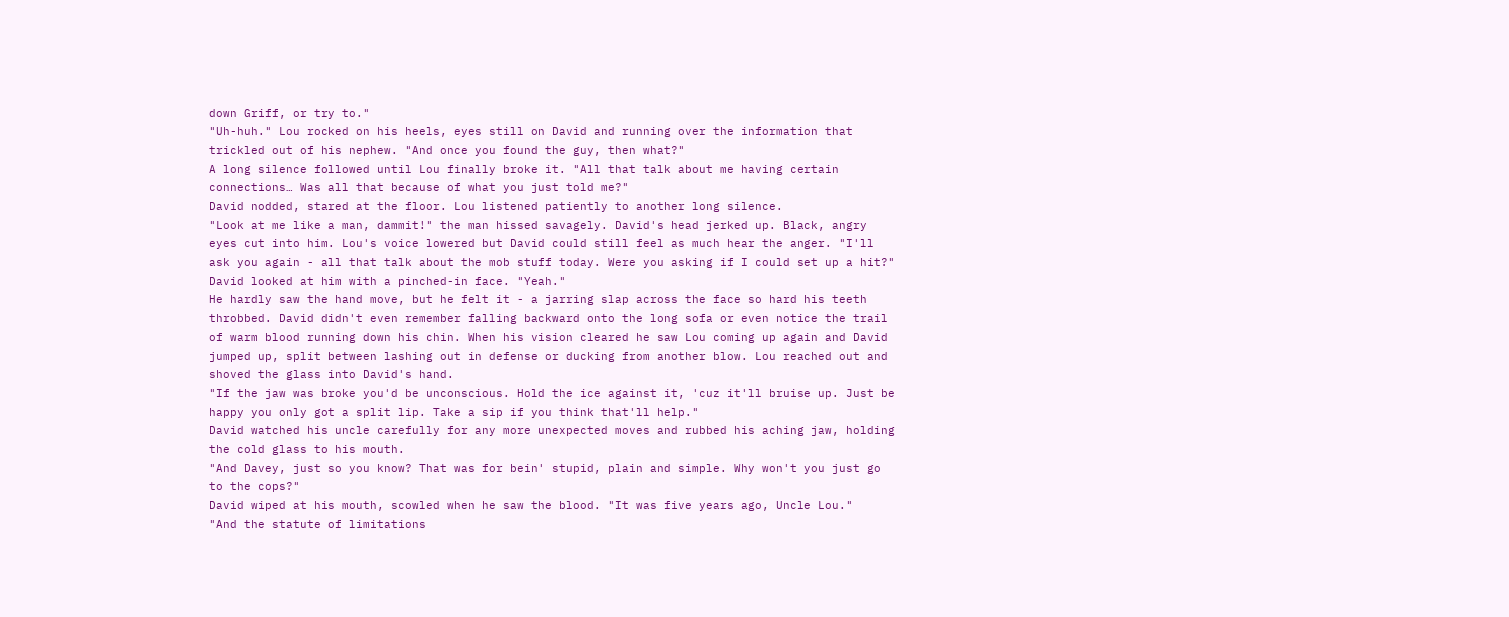down Griff, or try to."
"Uh-huh." Lou rocked on his heels, eyes still on David and running over the information that trickled out of his nephew. "And once you found the guy, then what?"
A long silence followed until Lou finally broke it. "All that talk about me having certain connections… Was all that because of what you just told me?"
David nodded, stared at the floor. Lou listened patiently to another long silence.
"Look at me like a man, dammit!" the man hissed savagely. David's head jerked up. Black, angry eyes cut into him. Lou's voice lowered but David could still feel as much hear the anger. "I'll ask you again - all that talk about the mob stuff today. Were you asking if I could set up a hit?"
David looked at him with a pinched-in face. "Yeah."
He hardly saw the hand move, but he felt it - a jarring slap across the face so hard his teeth throbbed. David didn't even remember falling backward onto the long sofa or even notice the trail of warm blood running down his chin. When his vision cleared he saw Lou coming up again and David jumped up, split between lashing out in defense or ducking from another blow. Lou reached out and shoved the glass into David's hand.
"If the jaw was broke you'd be unconscious. Hold the ice against it, 'cuz it'll bruise up. Just be happy you only got a split lip. Take a sip if you think that'll help."
David watched his uncle carefully for any more unexpected moves and rubbed his aching jaw, holding the cold glass to his mouth.
"And Davey, just so you know? That was for bein' stupid, plain and simple. Why won't you just go to the cops?"
David wiped at his mouth, scowled when he saw the blood. "It was five years ago, Uncle Lou."
"And the statute of limitations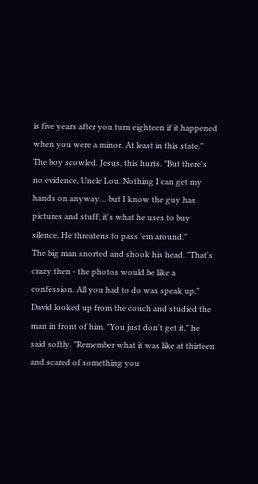is five years after you turn eighteen if it happened when you were a minor. At least in this state."
The boy scowled. Jesus, this hurts. "But there's no evidence, Uncle Lou. Nothing I can get my hands on anyway… but I know the guy has pictures and stuff; it's what he uses to buy silence. He threatens to pass 'em around."
The big man snorted and shook his head. "That's crazy then - the photos would be like a confession. All you had to do was speak up."
David looked up from the couch and studied the man in front of him. "You just don't get it," he said softly. "Remember what it was like at thirteen and scared of something you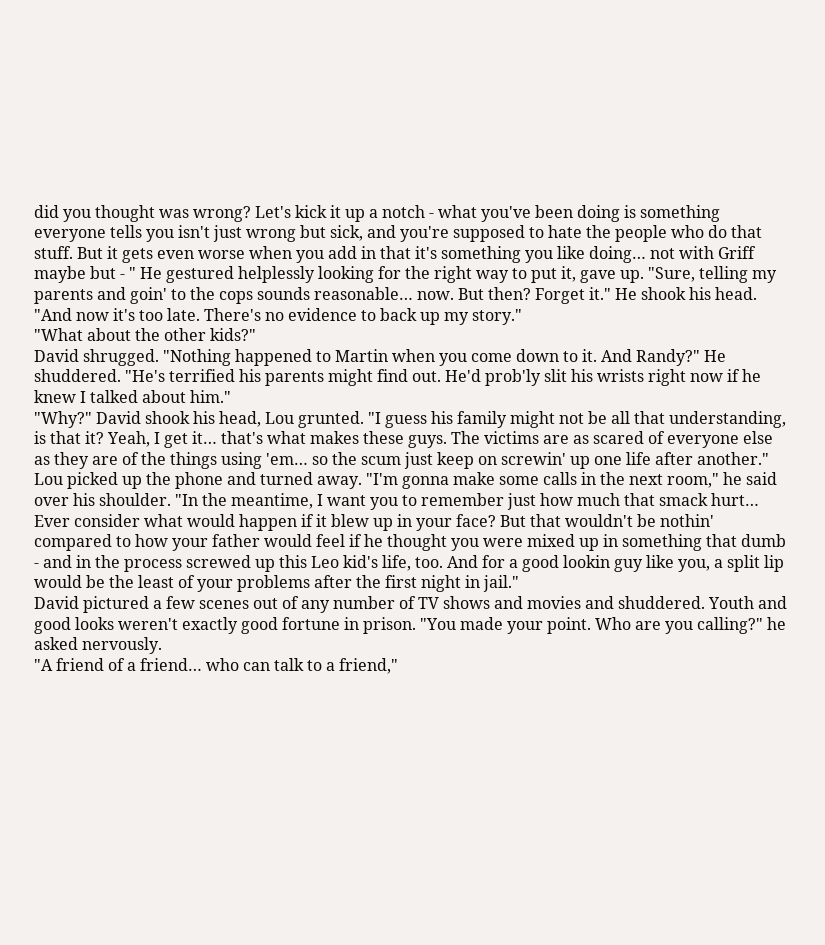did you thought was wrong? Let's kick it up a notch - what you've been doing is something everyone tells you isn't just wrong but sick, and you're supposed to hate the people who do that stuff. But it gets even worse when you add in that it's something you like doing… not with Griff maybe but - " He gestured helplessly looking for the right way to put it, gave up. "Sure, telling my parents and goin' to the cops sounds reasonable… now. But then? Forget it." He shook his head. "And now it's too late. There's no evidence to back up my story."
"What about the other kids?"
David shrugged. "Nothing happened to Martin when you come down to it. And Randy?" He shuddered. "He's terrified his parents might find out. He'd prob'ly slit his wrists right now if he knew I talked about him."
"Why?" David shook his head, Lou grunted. "I guess his family might not be all that understanding, is that it? Yeah, I get it… that's what makes these guys. The victims are as scared of everyone else as they are of the things using 'em… so the scum just keep on screwin' up one life after another."
Lou picked up the phone and turned away. "I'm gonna make some calls in the next room," he said over his shoulder. "In the meantime, I want you to remember just how much that smack hurt… Ever consider what would happen if it blew up in your face? But that wouldn't be nothin' compared to how your father would feel if he thought you were mixed up in something that dumb - and in the process screwed up this Leo kid's life, too. And for a good lookin guy like you, a split lip would be the least of your problems after the first night in jail."
David pictured a few scenes out of any number of TV shows and movies and shuddered. Youth and good looks weren't exactly good fortune in prison. "You made your point. Who are you calling?" he asked nervously.
"A friend of a friend… who can talk to a friend,"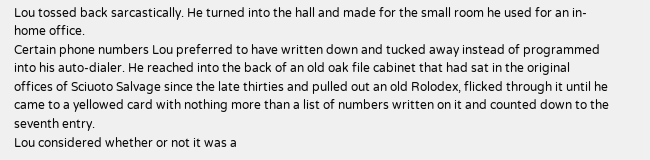Lou tossed back sarcastically. He turned into the hall and made for the small room he used for an in-home office.
Certain phone numbers Lou preferred to have written down and tucked away instead of programmed into his auto-dialer. He reached into the back of an old oak file cabinet that had sat in the original offices of Sciuoto Salvage since the late thirties and pulled out an old Rolodex, flicked through it until he came to a yellowed card with nothing more than a list of numbers written on it and counted down to the seventh entry.
Lou considered whether or not it was a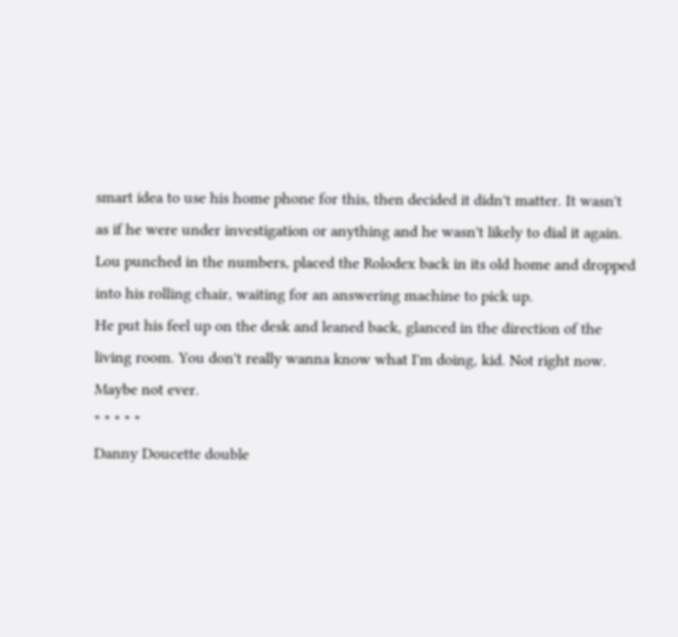smart idea to use his home phone for this, then decided it didn't matter. It wasn't as if he were under investigation or anything and he wasn't likely to dial it again. Lou punched in the numbers, placed the Rolodex back in its old home and dropped into his rolling chair, waiting for an answering machine to pick up.
He put his feel up on the desk and leaned back, glanced in the direction of the living room. You don't really wanna know what I'm doing, kid. Not right now. Maybe not ever.
* * * * *
Danny Doucette double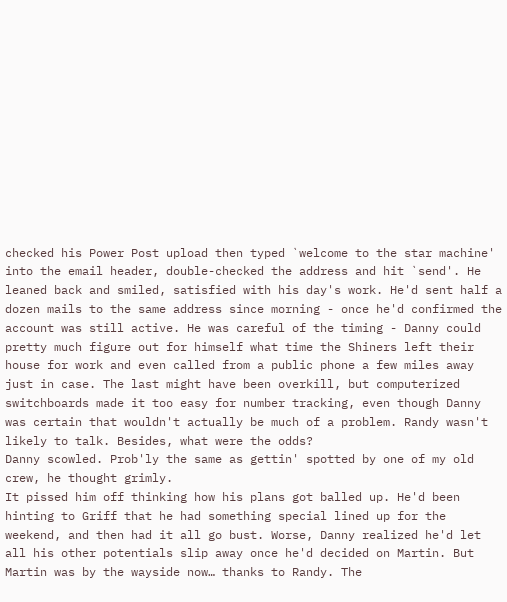checked his Power Post upload then typed `welcome to the star machine' into the email header, double-checked the address and hit `send'. He leaned back and smiled, satisfied with his day's work. He'd sent half a dozen mails to the same address since morning - once he'd confirmed the account was still active. He was careful of the timing - Danny could pretty much figure out for himself what time the Shiners left their house for work and even called from a public phone a few miles away just in case. The last might have been overkill, but computerized switchboards made it too easy for number tracking, even though Danny was certain that wouldn't actually be much of a problem. Randy wasn't likely to talk. Besides, what were the odds?
Danny scowled. Prob'ly the same as gettin' spotted by one of my old crew, he thought grimly.
It pissed him off thinking how his plans got balled up. He'd been hinting to Griff that he had something special lined up for the weekend, and then had it all go bust. Worse, Danny realized he'd let all his other potentials slip away once he'd decided on Martin. But Martin was by the wayside now… thanks to Randy. The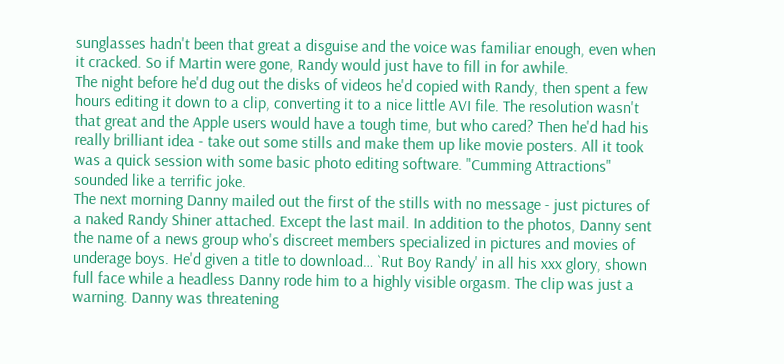sunglasses hadn't been that great a disguise and the voice was familiar enough, even when it cracked. So if Martin were gone, Randy would just have to fill in for awhile.
The night before he'd dug out the disks of videos he'd copied with Randy, then spent a few hours editing it down to a clip, converting it to a nice little AVI file. The resolution wasn't that great and the Apple users would have a tough time, but who cared? Then he'd had his really brilliant idea - take out some stills and make them up like movie posters. All it took was a quick session with some basic photo editing software. "Cumming Attractions" sounded like a terrific joke.
The next morning Danny mailed out the first of the stills with no message - just pictures of a naked Randy Shiner attached. Except the last mail. In addition to the photos, Danny sent the name of a news group who's discreet members specialized in pictures and movies of underage boys. He'd given a title to download… `Rut Boy Randy' in all his xxx glory, shown full face while a headless Danny rode him to a highly visible orgasm. The clip was just a warning. Danny was threatening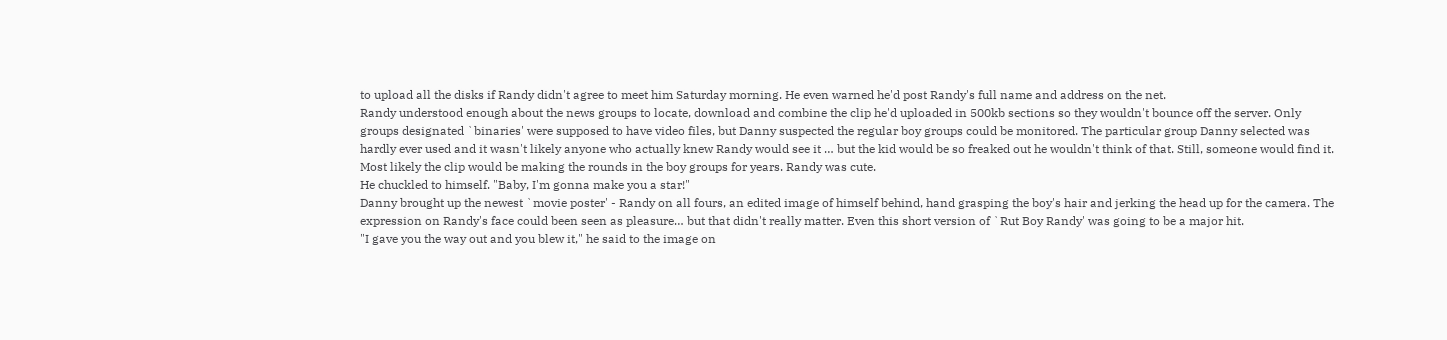to upload all the disks if Randy didn't agree to meet him Saturday morning. He even warned he'd post Randy's full name and address on the net.
Randy understood enough about the news groups to locate, download and combine the clip he'd uploaded in 500kb sections so they wouldn't bounce off the server. Only groups designated `binaries' were supposed to have video files, but Danny suspected the regular boy groups could be monitored. The particular group Danny selected was hardly ever used and it wasn't likely anyone who actually knew Randy would see it … but the kid would be so freaked out he wouldn't think of that. Still, someone would find it. Most likely the clip would be making the rounds in the boy groups for years. Randy was cute.
He chuckled to himself. "Baby, I'm gonna make you a star!"
Danny brought up the newest `movie poster' - Randy on all fours, an edited image of himself behind, hand grasping the boy's hair and jerking the head up for the camera. The expression on Randy's face could been seen as pleasure… but that didn't really matter. Even this short version of `Rut Boy Randy' was going to be a major hit.
"I gave you the way out and you blew it," he said to the image on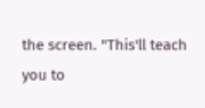the screen. "This'll teach you to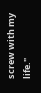screw with my life."